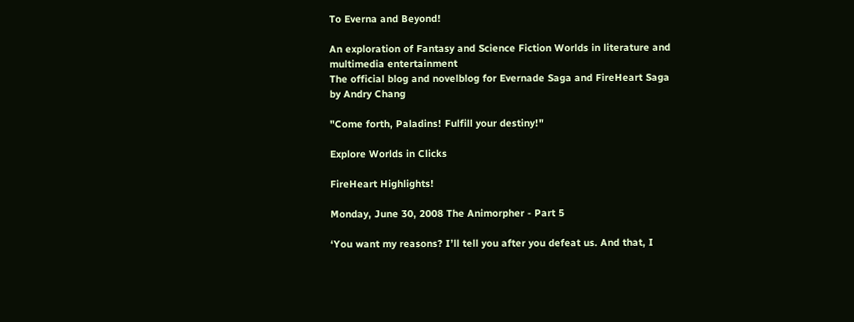To Everna and Beyond!

An exploration of Fantasy and Science Fiction Worlds in literature and multimedia entertainment
The official blog and novelblog for Evernade Saga and FireHeart Saga by Andry Chang

"Come forth, Paladins! Fulfill your destiny!"

Explore Worlds in Clicks

FireHeart Highlights!

Monday, June 30, 2008 The Animorpher - Part 5

‘You want my reasons? I’ll tell you after you defeat us. And that, I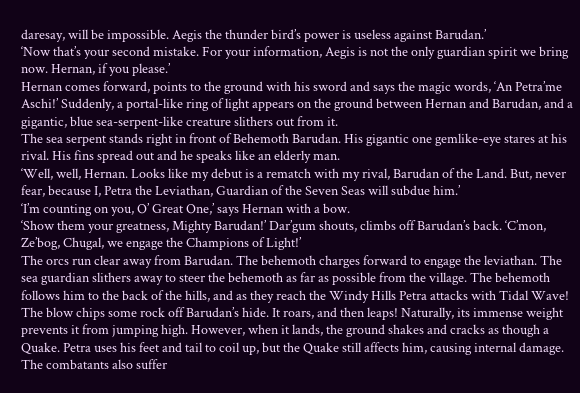daresay, will be impossible. Aegis the thunder bird’s power is useless against Barudan.’
‘Now that’s your second mistake. For your information, Aegis is not the only guardian spirit we bring now. Hernan, if you please.’
Hernan comes forward, points to the ground with his sword and says the magic words, ‘An Petra’me Aschi!’ Suddenly, a portal-like ring of light appears on the ground between Hernan and Barudan, and a gigantic, blue sea-serpent-like creature slithers out from it.
The sea serpent stands right in front of Behemoth Barudan. His gigantic one gemlike-eye stares at his rival. His fins spread out and he speaks like an elderly man.
‘Well, well, Hernan. Looks like my debut is a rematch with my rival, Barudan of the Land. But, never fear, because I, Petra the Leviathan, Guardian of the Seven Seas will subdue him.’
‘I’m counting on you, O’ Great One,’ says Hernan with a bow.
‘Show them your greatness, Mighty Barudan!’ Dar’gum shouts, climbs off Barudan’s back. ‘C’mon, Ze’bog, Chugal, we engage the Champions of Light!’
The orcs run clear away from Barudan. The behemoth charges forward to engage the leviathan. The sea guardian slithers away to steer the behemoth as far as possible from the village. The behemoth follows him to the back of the hills, and as they reach the Windy Hills Petra attacks with Tidal Wave!
The blow chips some rock off Barudan’s hide. It roars, and then leaps! Naturally, its immense weight prevents it from jumping high. However, when it lands, the ground shakes and cracks as though a Quake. Petra uses his feet and tail to coil up, but the Quake still affects him, causing internal damage.
The combatants also suffer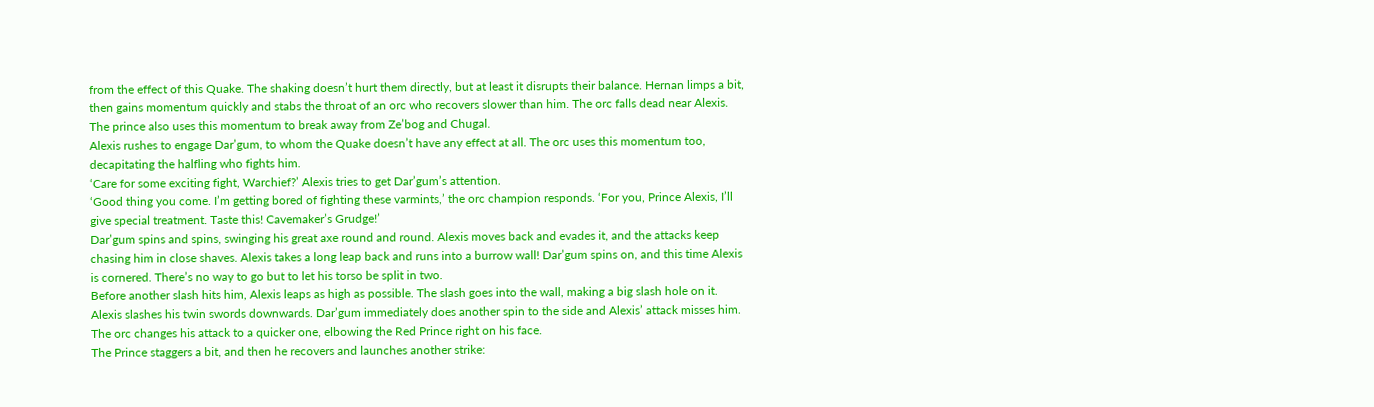from the effect of this Quake. The shaking doesn’t hurt them directly, but at least it disrupts their balance. Hernan limps a bit, then gains momentum quickly and stabs the throat of an orc who recovers slower than him. The orc falls dead near Alexis. The prince also uses this momentum to break away from Ze’bog and Chugal.
Alexis rushes to engage Dar’gum, to whom the Quake doesn’t have any effect at all. The orc uses this momentum too, decapitating the halfling who fights him.
‘Care for some exciting fight, Warchief?’ Alexis tries to get Dar’gum’s attention.
‘Good thing you come. I’m getting bored of fighting these varmints,’ the orc champion responds. ‘For you, Prince Alexis, I’ll give special treatment. Taste this! Cavemaker’s Grudge!’
Dar’gum spins and spins, swinging his great axe round and round. Alexis moves back and evades it, and the attacks keep chasing him in close shaves. Alexis takes a long leap back and runs into a burrow wall! Dar’gum spins on, and this time Alexis is cornered. There’s no way to go but to let his torso be split in two.
Before another slash hits him, Alexis leaps as high as possible. The slash goes into the wall, making a big slash hole on it.
Alexis slashes his twin swords downwards. Dar’gum immediately does another spin to the side and Alexis’ attack misses him. The orc changes his attack to a quicker one, elbowing the Red Prince right on his face.
The Prince staggers a bit, and then he recovers and launches another strike: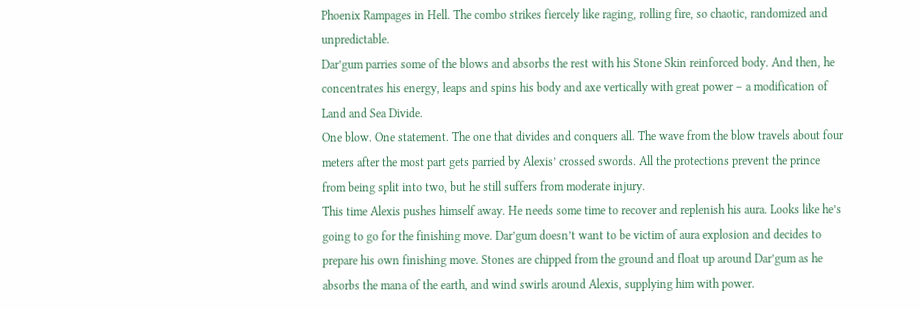Phoenix Rampages in Hell. The combo strikes fiercely like raging, rolling fire, so chaotic, randomized and unpredictable.
Dar’gum parries some of the blows and absorbs the rest with his Stone Skin reinforced body. And then, he concentrates his energy, leaps and spins his body and axe vertically with great power – a modification of Land and Sea Divide.
One blow. One statement. The one that divides and conquers all. The wave from the blow travels about four meters after the most part gets parried by Alexis’ crossed swords. All the protections prevent the prince from being split into two, but he still suffers from moderate injury.
This time Alexis pushes himself away. He needs some time to recover and replenish his aura. Looks like he’s going to go for the finishing move. Dar’gum doesn’t want to be victim of aura explosion and decides to prepare his own finishing move. Stones are chipped from the ground and float up around Dar’gum as he absorbs the mana of the earth, and wind swirls around Alexis, supplying him with power.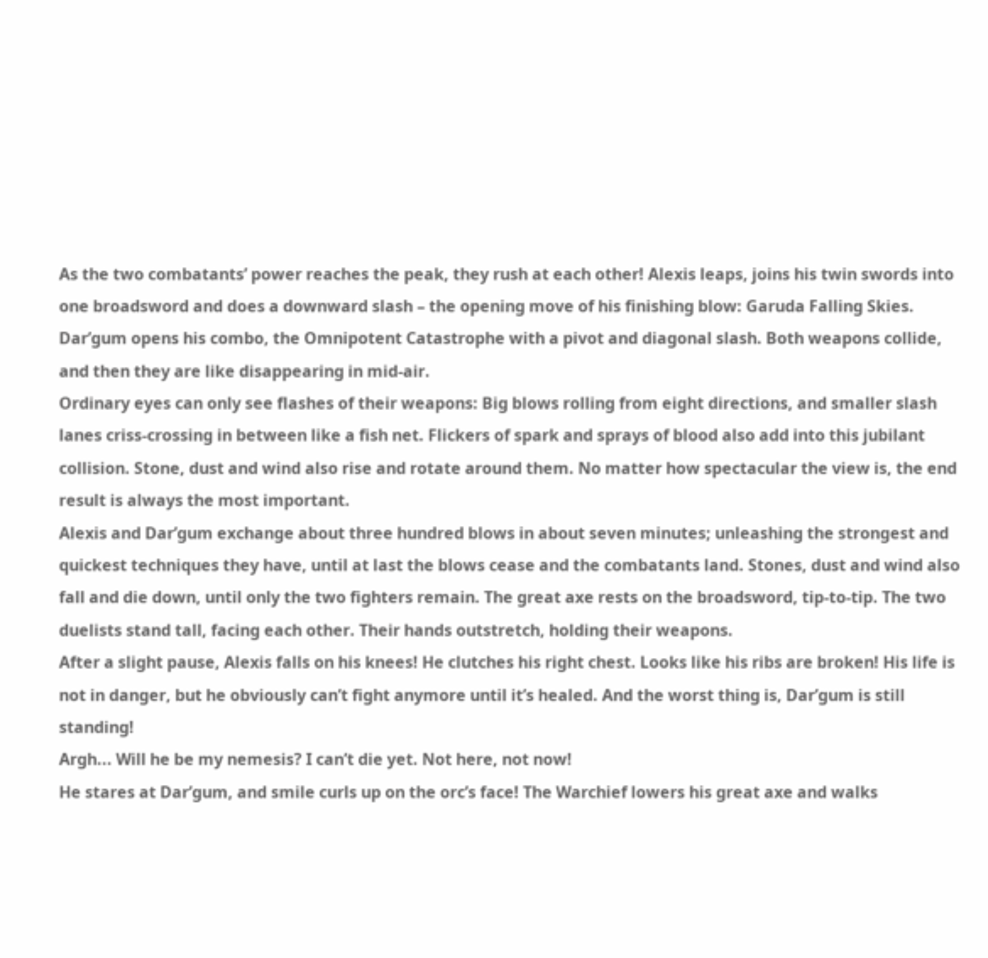As the two combatants’ power reaches the peak, they rush at each other! Alexis leaps, joins his twin swords into one broadsword and does a downward slash – the opening move of his finishing blow: Garuda Falling Skies. Dar’gum opens his combo, the Omnipotent Catastrophe with a pivot and diagonal slash. Both weapons collide, and then they are like disappearing in mid-air.
Ordinary eyes can only see flashes of their weapons: Big blows rolling from eight directions, and smaller slash lanes criss-crossing in between like a fish net. Flickers of spark and sprays of blood also add into this jubilant collision. Stone, dust and wind also rise and rotate around them. No matter how spectacular the view is, the end result is always the most important.
Alexis and Dar’gum exchange about three hundred blows in about seven minutes; unleashing the strongest and quickest techniques they have, until at last the blows cease and the combatants land. Stones, dust and wind also fall and die down, until only the two fighters remain. The great axe rests on the broadsword, tip-to-tip. The two duelists stand tall, facing each other. Their hands outstretch, holding their weapons.
After a slight pause, Alexis falls on his knees! He clutches his right chest. Looks like his ribs are broken! His life is not in danger, but he obviously can’t fight anymore until it’s healed. And the worst thing is, Dar’gum is still standing!
Argh... Will he be my nemesis? I can’t die yet. Not here, not now!
He stares at Dar’gum, and smile curls up on the orc’s face! The Warchief lowers his great axe and walks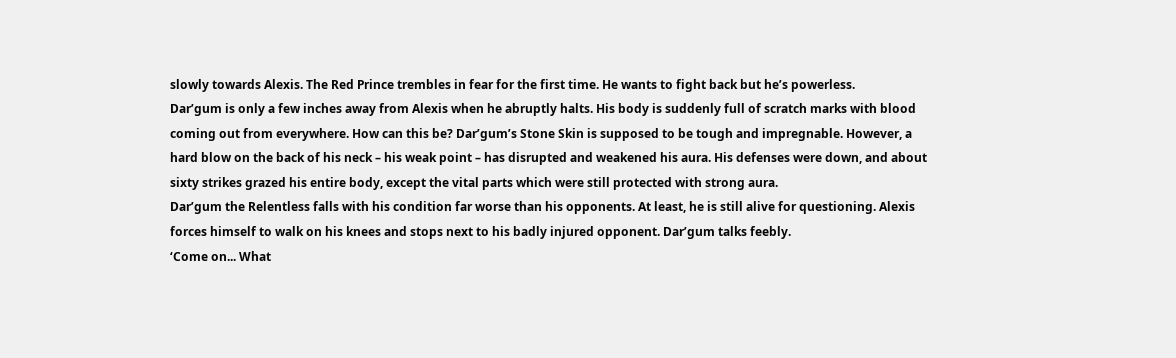slowly towards Alexis. The Red Prince trembles in fear for the first time. He wants to fight back but he’s powerless.
Dar’gum is only a few inches away from Alexis when he abruptly halts. His body is suddenly full of scratch marks with blood coming out from everywhere. How can this be? Dar’gum’s Stone Skin is supposed to be tough and impregnable. However, a hard blow on the back of his neck – his weak point – has disrupted and weakened his aura. His defenses were down, and about sixty strikes grazed his entire body, except the vital parts which were still protected with strong aura.
Dar’gum the Relentless falls with his condition far worse than his opponents. At least, he is still alive for questioning. Alexis forces himself to walk on his knees and stops next to his badly injured opponent. Dar’gum talks feebly.
‘Come on... What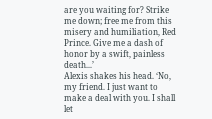are you waiting for? Strike me down; free me from this misery and humiliation, Red Prince. Give me a dash of honor by a swift, painless death...’
Alexis shakes his head. ‘No, my friend. I just want to make a deal with you. I shall let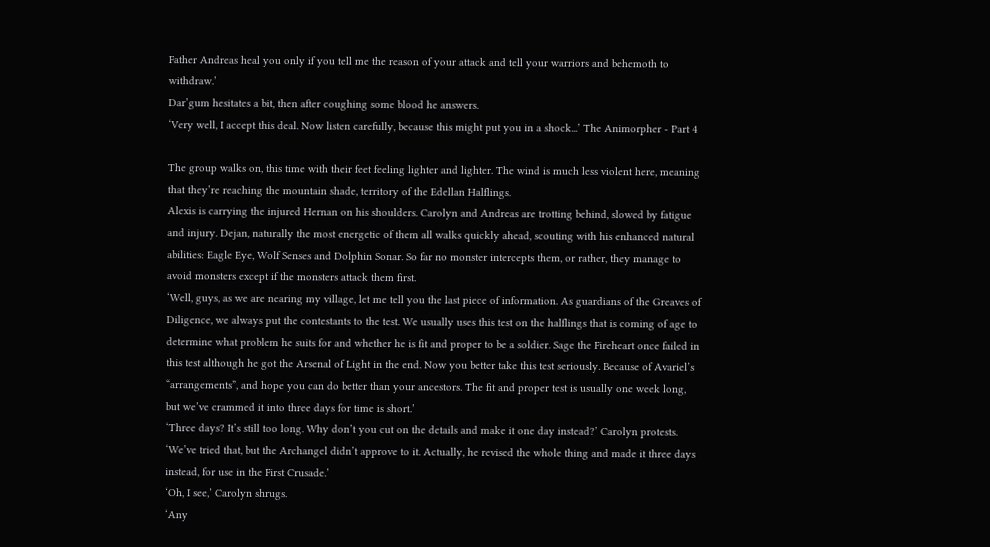Father Andreas heal you only if you tell me the reason of your attack and tell your warriors and behemoth to withdraw.’
Dar’gum hesitates a bit, then after coughing some blood he answers.
‘Very well, I accept this deal. Now listen carefully, because this might put you in a shock...’ The Animorpher - Part 4

The group walks on, this time with their feet feeling lighter and lighter. The wind is much less violent here, meaning that they’re reaching the mountain shade, territory of the Edellan Halflings.
Alexis is carrying the injured Hernan on his shoulders. Carolyn and Andreas are trotting behind, slowed by fatigue and injury. Dejan, naturally the most energetic of them all walks quickly ahead, scouting with his enhanced natural abilities: Eagle Eye, Wolf Senses and Dolphin Sonar. So far no monster intercepts them, or rather, they manage to avoid monsters except if the monsters attack them first.
‘Well, guys, as we are nearing my village, let me tell you the last piece of information. As guardians of the Greaves of Diligence, we always put the contestants to the test. We usually uses this test on the halflings that is coming of age to determine what problem he suits for and whether he is fit and proper to be a soldier. Sage the Fireheart once failed in this test although he got the Arsenal of Light in the end. Now you better take this test seriously. Because of Avariel’s “arrangements”, and hope you can do better than your ancestors. The fit and proper test is usually one week long, but we’ve crammed it into three days for time is short.’
‘Three days? It’s still too long. Why don’t you cut on the details and make it one day instead?’ Carolyn protests.
‘We’ve tried that, but the Archangel didn’t approve to it. Actually, he revised the whole thing and made it three days instead, for use in the First Crusade.’
‘Oh, I see,’ Carolyn shrugs.
‘Any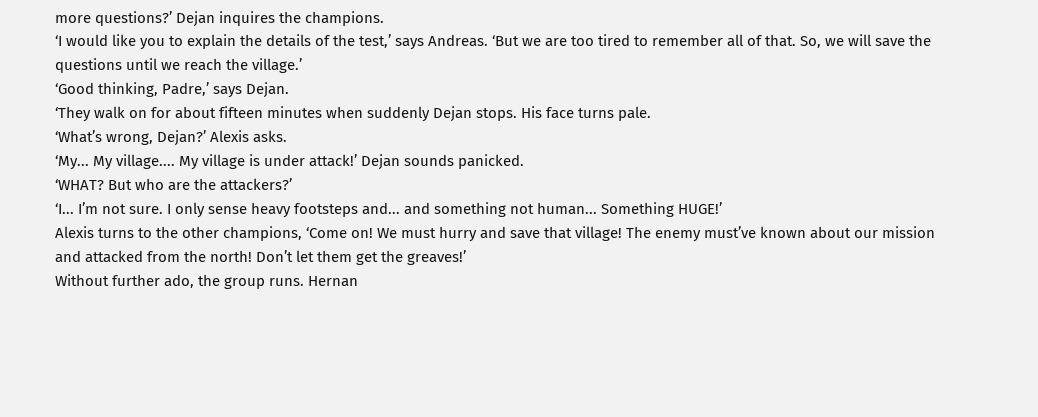more questions?’ Dejan inquires the champions.
‘I would like you to explain the details of the test,’ says Andreas. ‘But we are too tired to remember all of that. So, we will save the questions until we reach the village.’
‘Good thinking, Padre,’ says Dejan.
‘They walk on for about fifteen minutes when suddenly Dejan stops. His face turns pale.
‘What’s wrong, Dejan?’ Alexis asks.
‘My... My village.... My village is under attack!’ Dejan sounds panicked.
‘WHAT? But who are the attackers?’
‘I... I’m not sure. I only sense heavy footsteps and... and something not human... Something HUGE!’
Alexis turns to the other champions, ‘Come on! We must hurry and save that village! The enemy must’ve known about our mission and attacked from the north! Don’t let them get the greaves!’
Without further ado, the group runs. Hernan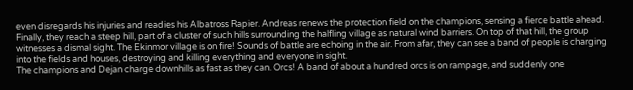even disregards his injuries and readies his Albatross Rapier. Andreas renews the protection field on the champions, sensing a fierce battle ahead.
Finally, they reach a steep hill, part of a cluster of such hills surrounding the halfling village as natural wind barriers. On top of that hill, the group witnesses a dismal sight. The Ekinmor village is on fire! Sounds of battle are echoing in the air. From afar, they can see a band of people is charging into the fields and houses, destroying and killing everything and everyone in sight.
The champions and Dejan charge downhills as fast as they can. Orcs! A band of about a hundred orcs is on rampage, and suddenly one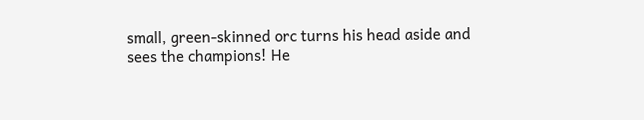small, green-skinned orc turns his head aside and sees the champions! He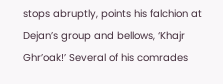stops abruptly, points his falchion at Dejan’s group and bellows, ‘Khajr Ghr’oak!’ Several of his comrades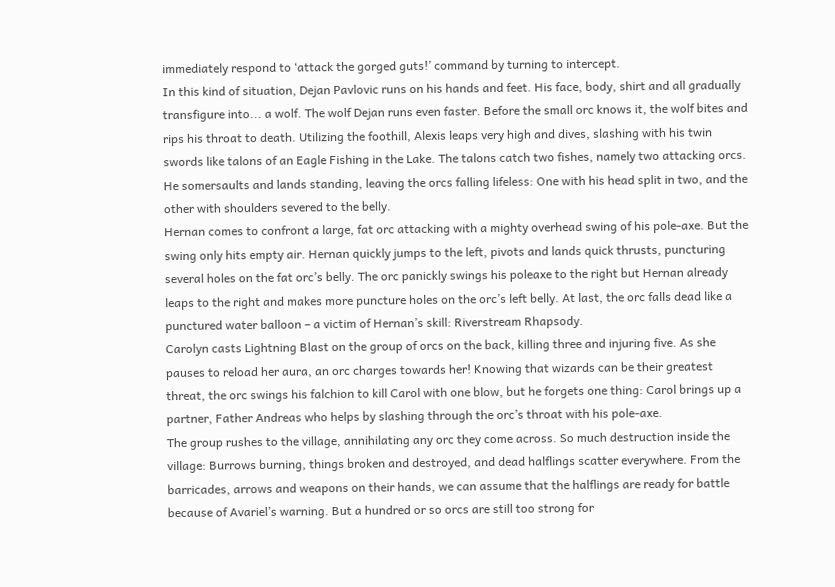immediately respond to ‘attack the gorged guts!’ command by turning to intercept.
In this kind of situation, Dejan Pavlovic runs on his hands and feet. His face, body, shirt and all gradually transfigure into... a wolf. The wolf Dejan runs even faster. Before the small orc knows it, the wolf bites and rips his throat to death. Utilizing the foothill, Alexis leaps very high and dives, slashing with his twin swords like talons of an Eagle Fishing in the Lake. The talons catch two fishes, namely two attacking orcs. He somersaults and lands standing, leaving the orcs falling lifeless: One with his head split in two, and the other with shoulders severed to the belly.
Hernan comes to confront a large, fat orc attacking with a mighty overhead swing of his pole-axe. But the swing only hits empty air. Hernan quickly jumps to the left, pivots and lands quick thrusts, puncturing several holes on the fat orc’s belly. The orc panickly swings his poleaxe to the right but Hernan already leaps to the right and makes more puncture holes on the orc’s left belly. At last, the orc falls dead like a punctured water balloon – a victim of Hernan’s skill: Riverstream Rhapsody.
Carolyn casts Lightning Blast on the group of orcs on the back, killing three and injuring five. As she pauses to reload her aura, an orc charges towards her! Knowing that wizards can be their greatest threat, the orc swings his falchion to kill Carol with one blow, but he forgets one thing: Carol brings up a partner, Father Andreas who helps by slashing through the orc’s throat with his pole-axe.
The group rushes to the village, annihilating any orc they come across. So much destruction inside the village: Burrows burning, things broken and destroyed, and dead halflings scatter everywhere. From the barricades, arrows and weapons on their hands, we can assume that the halflings are ready for battle because of Avariel’s warning. But a hundred or so orcs are still too strong for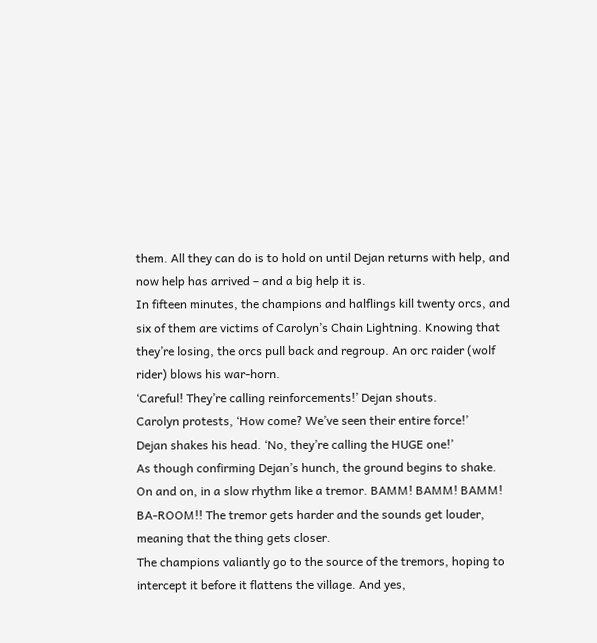them. All they can do is to hold on until Dejan returns with help, and now help has arrived – and a big help it is.
In fifteen minutes, the champions and halflings kill twenty orcs, and six of them are victims of Carolyn’s Chain Lightning. Knowing that they’re losing, the orcs pull back and regroup. An orc raider (wolf rider) blows his war-horn.
‘Careful! They’re calling reinforcements!’ Dejan shouts.
Carolyn protests, ‘How come? We’ve seen their entire force!’
Dejan shakes his head. ‘No, they’re calling the HUGE one!’
As though confirming Dejan’s hunch, the ground begins to shake. On and on, in a slow rhythm like a tremor. BAMM! BAMM! BAMM! BA-ROOM!! The tremor gets harder and the sounds get louder, meaning that the thing gets closer.
The champions valiantly go to the source of the tremors, hoping to intercept it before it flattens the village. And yes,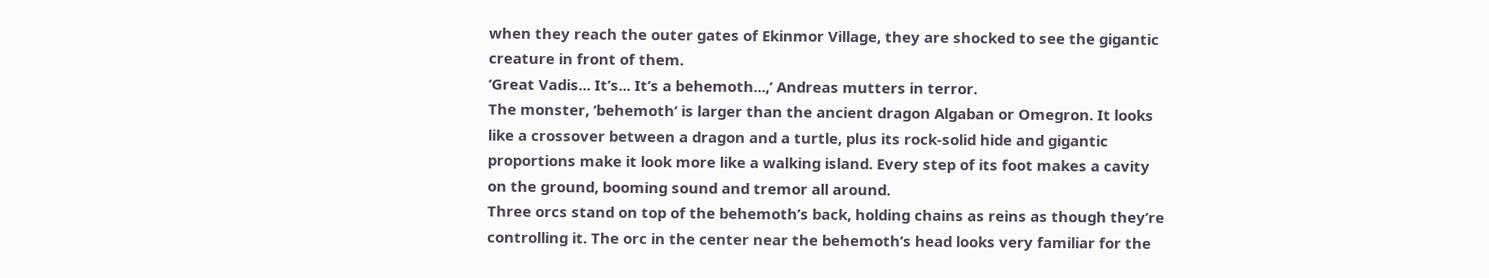when they reach the outer gates of Ekinmor Village, they are shocked to see the gigantic creature in front of them.
‘Great Vadis... It’s... It’s a behemoth...,’ Andreas mutters in terror.
The monster, ‘behemoth’ is larger than the ancient dragon Algaban or Omegron. It looks like a crossover between a dragon and a turtle, plus its rock-solid hide and gigantic proportions make it look more like a walking island. Every step of its foot makes a cavity on the ground, booming sound and tremor all around.
Three orcs stand on top of the behemoth’s back, holding chains as reins as though they’re controlling it. The orc in the center near the behemoth’s head looks very familiar for the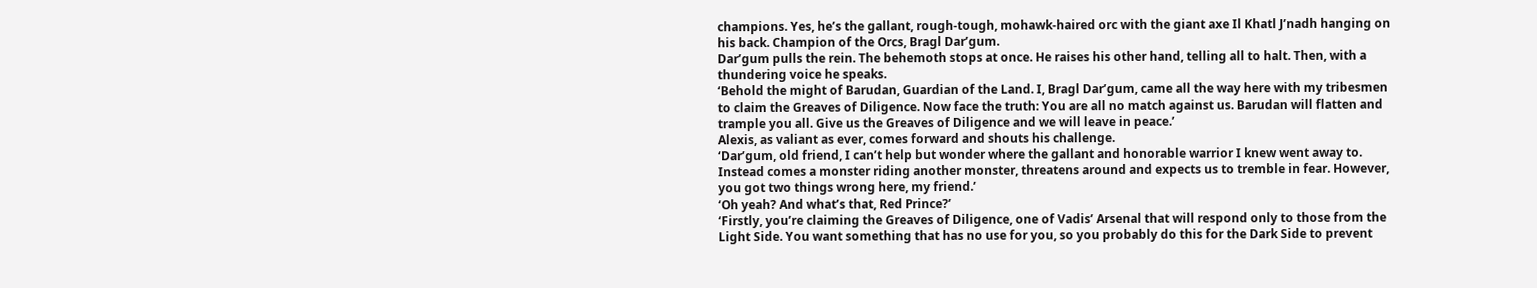champions. Yes, he’s the gallant, rough-tough, mohawk-haired orc with the giant axe Il Khatl J’nadh hanging on his back. Champion of the Orcs, Bragl Dar’gum.
Dar’gum pulls the rein. The behemoth stops at once. He raises his other hand, telling all to halt. Then, with a thundering voice he speaks.
‘Behold the might of Barudan, Guardian of the Land. I, Bragl Dar’gum, came all the way here with my tribesmen to claim the Greaves of Diligence. Now face the truth: You are all no match against us. Barudan will flatten and trample you all. Give us the Greaves of Diligence and we will leave in peace.’
Alexis, as valiant as ever, comes forward and shouts his challenge.
‘Dar’gum, old friend, I can’t help but wonder where the gallant and honorable warrior I knew went away to. Instead comes a monster riding another monster, threatens around and expects us to tremble in fear. However, you got two things wrong here, my friend.’
‘Oh yeah? And what’s that, Red Prince?’
‘Firstly, you’re claiming the Greaves of Diligence, one of Vadis’ Arsenal that will respond only to those from the Light Side. You want something that has no use for you, so you probably do this for the Dark Side to prevent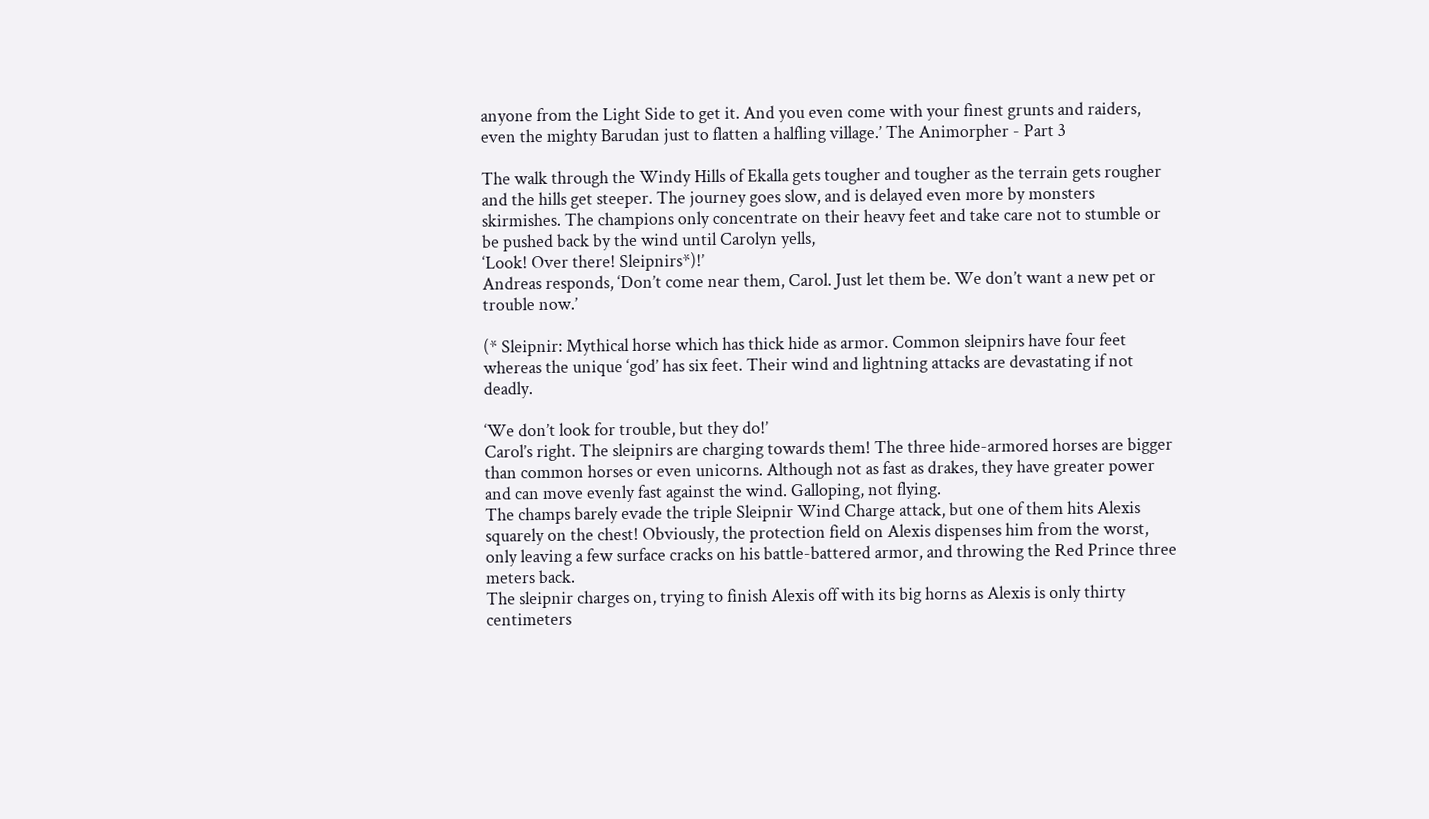anyone from the Light Side to get it. And you even come with your finest grunts and raiders, even the mighty Barudan just to flatten a halfling village.’ The Animorpher - Part 3

The walk through the Windy Hills of Ekalla gets tougher and tougher as the terrain gets rougher and the hills get steeper. The journey goes slow, and is delayed even more by monsters skirmishes. The champions only concentrate on their heavy feet and take care not to stumble or be pushed back by the wind until Carolyn yells,
‘Look! Over there! Sleipnirs*)!’
Andreas responds, ‘Don’t come near them, Carol. Just let them be. We don’t want a new pet or trouble now.’

(* Sleipnir: Mythical horse which has thick hide as armor. Common sleipnirs have four feet whereas the unique ‘god’ has six feet. Their wind and lightning attacks are devastating if not deadly.

‘We don’t look for trouble, but they do!’
Carol’s right. The sleipnirs are charging towards them! The three hide-armored horses are bigger than common horses or even unicorns. Although not as fast as drakes, they have greater power and can move evenly fast against the wind. Galloping, not flying.
The champs barely evade the triple Sleipnir Wind Charge attack, but one of them hits Alexis squarely on the chest! Obviously, the protection field on Alexis dispenses him from the worst, only leaving a few surface cracks on his battle-battered armor, and throwing the Red Prince three meters back.
The sleipnir charges on, trying to finish Alexis off with its big horns as Alexis is only thirty centimeters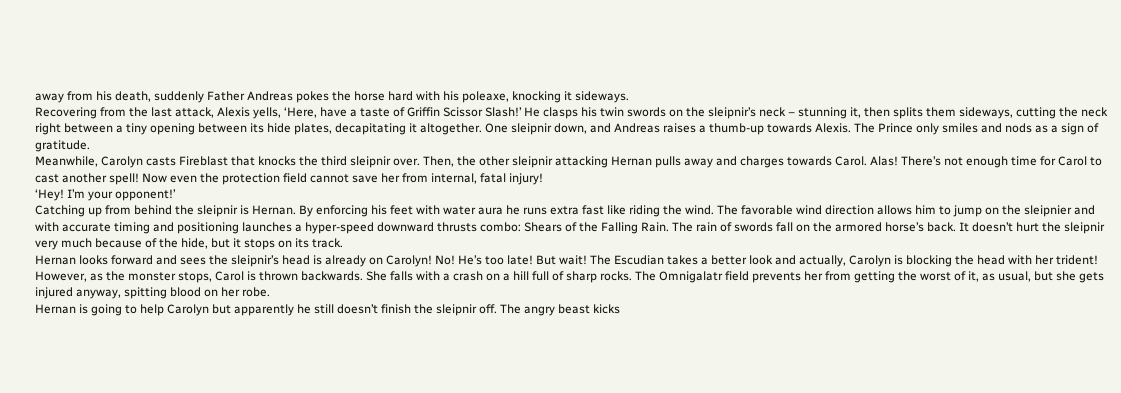away from his death, suddenly Father Andreas pokes the horse hard with his poleaxe, knocking it sideways.
Recovering from the last attack, Alexis yells, ‘Here, have a taste of Griffin Scissor Slash!’ He clasps his twin swords on the sleipnir’s neck – stunning it, then splits them sideways, cutting the neck right between a tiny opening between its hide plates, decapitating it altogether. One sleipnir down, and Andreas raises a thumb-up towards Alexis. The Prince only smiles and nods as a sign of gratitude.
Meanwhile, Carolyn casts Fireblast that knocks the third sleipnir over. Then, the other sleipnir attacking Hernan pulls away and charges towards Carol. Alas! There’s not enough time for Carol to cast another spell! Now even the protection field cannot save her from internal, fatal injury!
‘Hey! I’m your opponent!’
Catching up from behind the sleipnir is Hernan. By enforcing his feet with water aura he runs extra fast like riding the wind. The favorable wind direction allows him to jump on the sleipnier and with accurate timing and positioning launches a hyper-speed downward thrusts combo: Shears of the Falling Rain. The rain of swords fall on the armored horse’s back. It doesn’t hurt the sleipnir very much because of the hide, but it stops on its track.
Hernan looks forward and sees the sleipnir’s head is already on Carolyn! No! He’s too late! But wait! The Escudian takes a better look and actually, Carolyn is blocking the head with her trident! However, as the monster stops, Carol is thrown backwards. She falls with a crash on a hill full of sharp rocks. The Omnigalatr field prevents her from getting the worst of it, as usual, but she gets injured anyway, spitting blood on her robe.
Hernan is going to help Carolyn but apparently he still doesn’t finish the sleipnir off. The angry beast kicks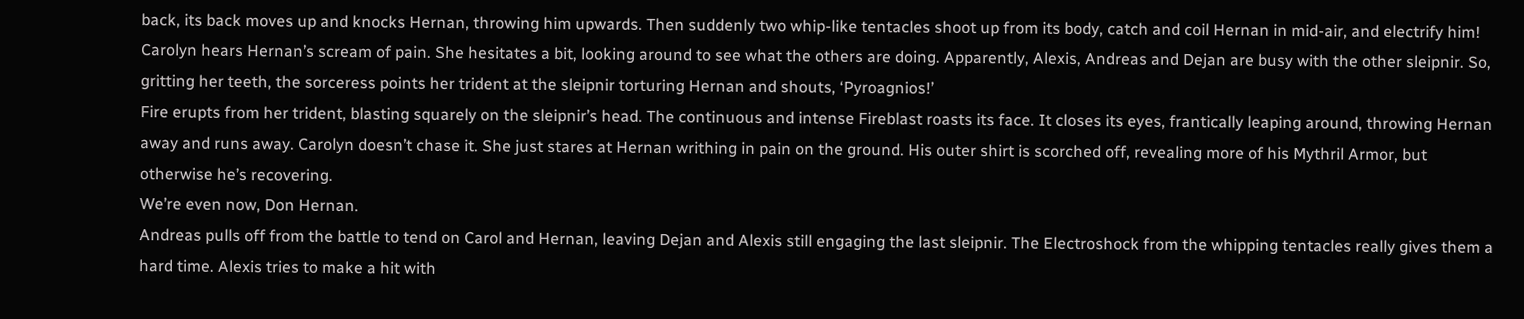back, its back moves up and knocks Hernan, throwing him upwards. Then suddenly two whip-like tentacles shoot up from its body, catch and coil Hernan in mid-air, and electrify him!
Carolyn hears Hernan’s scream of pain. She hesitates a bit, looking around to see what the others are doing. Apparently, Alexis, Andreas and Dejan are busy with the other sleipnir. So, gritting her teeth, the sorceress points her trident at the sleipnir torturing Hernan and shouts, ‘Pyroagnios!’
Fire erupts from her trident, blasting squarely on the sleipnir’s head. The continuous and intense Fireblast roasts its face. It closes its eyes, frantically leaping around, throwing Hernan away and runs away. Carolyn doesn’t chase it. She just stares at Hernan writhing in pain on the ground. His outer shirt is scorched off, revealing more of his Mythril Armor, but otherwise he’s recovering.
We’re even now, Don Hernan.
Andreas pulls off from the battle to tend on Carol and Hernan, leaving Dejan and Alexis still engaging the last sleipnir. The Electroshock from the whipping tentacles really gives them a hard time. Alexis tries to make a hit with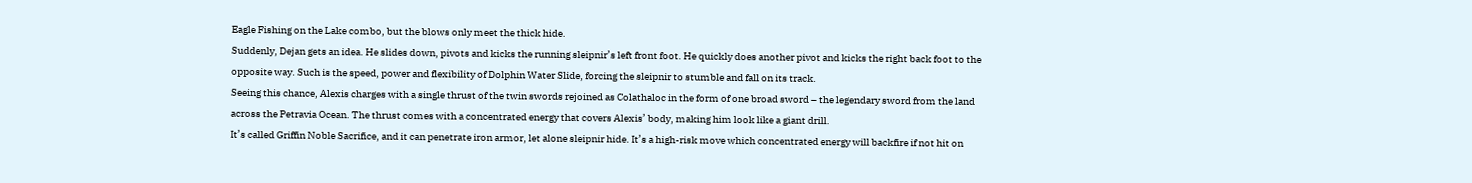Eagle Fishing on the Lake combo, but the blows only meet the thick hide.
Suddenly, Dejan gets an idea. He slides down, pivots and kicks the running sleipnir’s left front foot. He quickly does another pivot and kicks the right back foot to the opposite way. Such is the speed, power and flexibility of Dolphin Water Slide, forcing the sleipnir to stumble and fall on its track.
Seeing this chance, Alexis charges with a single thrust of the twin swords rejoined as Colathaloc in the form of one broad sword – the legendary sword from the land across the Petravia Ocean. The thrust comes with a concentrated energy that covers Alexis’ body, making him look like a giant drill.
It’s called Griffin Noble Sacrifice, and it can penetrate iron armor, let alone sleipnir hide. It’s a high-risk move which concentrated energy will backfire if not hit on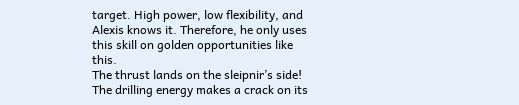target. High power, low flexibility, and Alexis knows it. Therefore, he only uses this skill on golden opportunities like this.
The thrust lands on the sleipnir’s side! The drilling energy makes a crack on its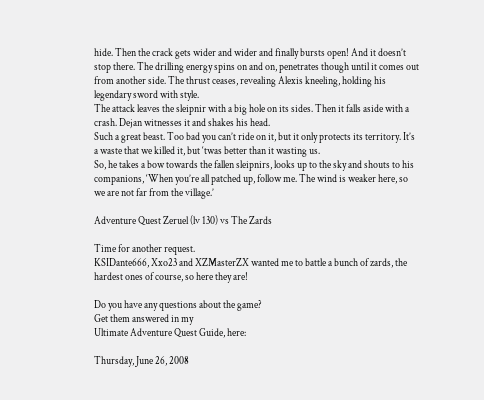hide. Then the crack gets wider and wider and finally bursts open! And it doesn’t stop there. The drilling energy spins on and on, penetrates though until it comes out from another side. The thrust ceases, revealing Alexis kneeling, holding his legendary sword with style.
The attack leaves the sleipnir with a big hole on its sides. Then it falls aside with a crash. Dejan witnesses it and shakes his head.
Such a great beast. Too bad you can’t ride on it, but it only protects its territory. It’s a waste that we killed it, but ‘twas better than it wasting us.
So, he takes a bow towards the fallen sleipnirs, looks up to the sky and shouts to his companions, ‘When you’re all patched up, follow me. The wind is weaker here, so we are not far from the village.’

Adventure Quest Zeruel (lv 130) vs The Zards

Time for another request.
KSIDante666, Xxo23 and XZMasterZX wanted me to battle a bunch of zards, the hardest ones of course, so here they are!

Do you have any questions about the game?
Get them answered in my
Ultimate Adventure Quest Guide, here:

Thursday, June 26, 2008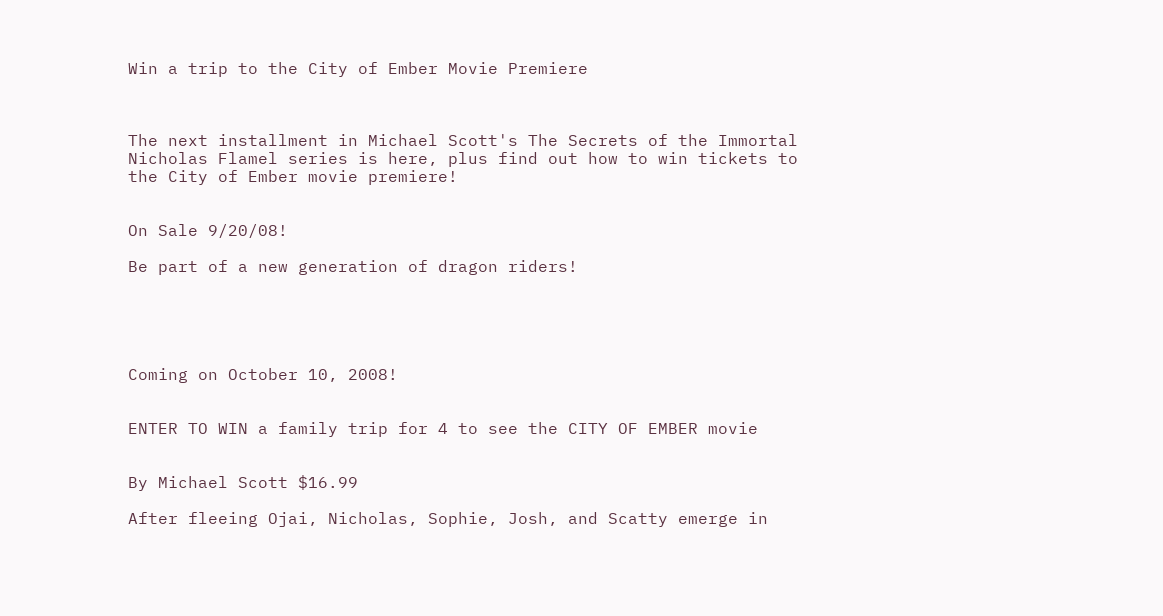Win a trip to the City of Ember Movie Premiere



The next installment in Michael Scott's The Secrets of the Immortal
Nicholas Flamel series is here, plus find out how to win tickets to
the City of Ember movie premiere!


On Sale 9/20/08!

Be part of a new generation of dragon riders!





Coming on October 10, 2008!


ENTER TO WIN a family trip for 4 to see the CITY OF EMBER movie


By Michael Scott $16.99

After fleeing Ojai, Nicholas, Sophie, Josh, and Scatty emerge in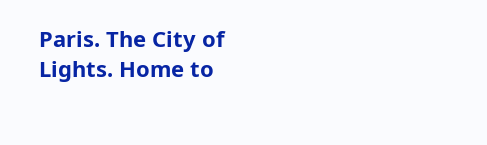Paris. The City of Lights. Home to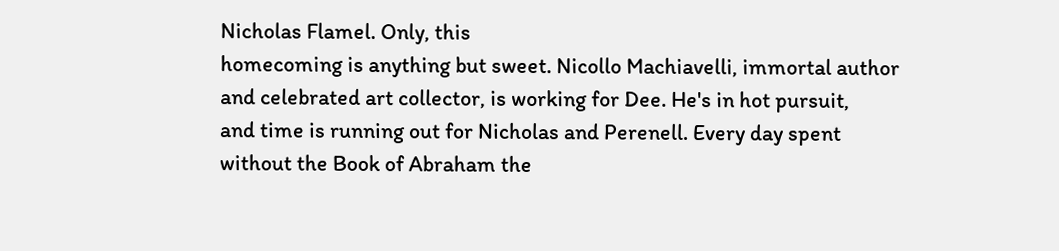Nicholas Flamel. Only, this
homecoming is anything but sweet. Nicollo Machiavelli, immortal author
and celebrated art collector, is working for Dee. He's in hot pursuit,
and time is running out for Nicholas and Perenell. Every day spent
without the Book of Abraham the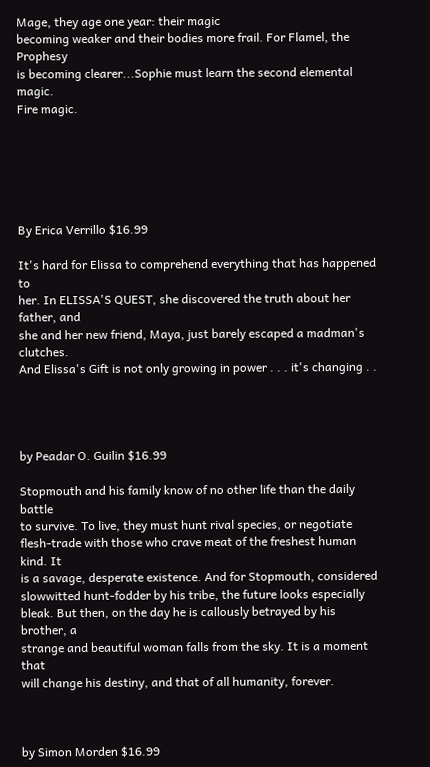Mage, they age one year: their magic
becoming weaker and their bodies more frail. For Flamel, the Prophesy
is becoming clearer...Sophie must learn the second elemental magic.
Fire magic.






By Erica Verrillo $16.99

It's hard for Elissa to comprehend everything that has happened to
her. In ELISSA'S QUEST, she discovered the truth about her father, and
she and her new friend, Maya, just barely escaped a madman's clutches.
And Elissa's Gift is not only growing in power . . . it's changing . .




by Peadar O. Guilin $16.99

Stopmouth and his family know of no other life than the daily battle
to survive. To live, they must hunt rival species, or negotiate
flesh-trade with those who crave meat of the freshest human kind. It
is a savage, desperate existence. And for Stopmouth, considered
slowwitted hunt-fodder by his tribe, the future looks especially
bleak. But then, on the day he is callously betrayed by his brother, a
strange and beautiful woman falls from the sky. It is a moment that
will change his destiny, and that of all humanity, forever.



by Simon Morden $16.99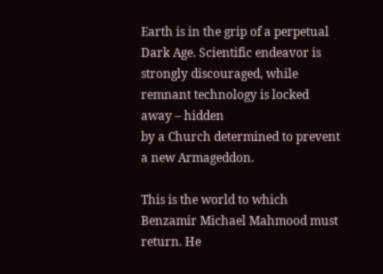Earth is in the grip of a perpetual Dark Age. Scientific endeavor is
strongly discouraged, while remnant technology is locked away – hidden
by a Church determined to prevent a new Armageddon.

This is the world to which Benzamir Michael Mahmood must return. He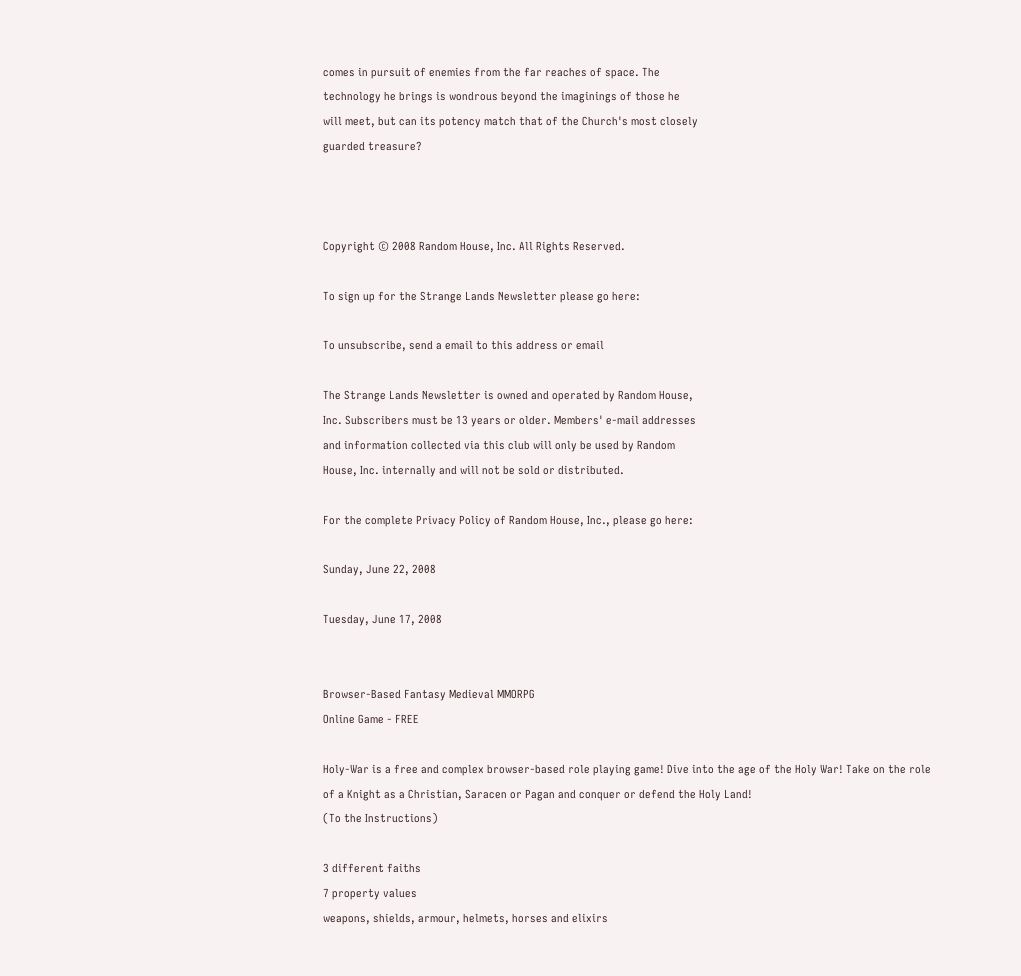comes in pursuit of enemies from the far reaches of space. The
technology he brings is wondrous beyond the imaginings of those he
will meet, but can its potency match that of the Church's most closely
guarded treasure?



Copyright © 2008 Random House, Inc. All Rights Reserved.

To sign up for the Strange Lands Newsletter please go here:

To unsubscribe, send a email to this address or email

The Strange Lands Newsletter is owned and operated by Random House,
Inc. Subscribers must be 13 years or older. Members' e-mail addresses
and information collected via this club will only be used by Random
House, Inc. internally and will not be sold or distributed.

For the complete Privacy Policy of Random House, Inc., please go here:

Sunday, June 22, 2008

Tuesday, June 17, 2008


Browser-Based Fantasy Medieval MMORPG
Online Game - FREE

Holy-War is a free and complex browser-based role playing game! Dive into the age of the Holy War! Take on the role of a Knight as a Christian, Saracen or Pagan and conquer or defend the Holy Land!
(To the Instructions)

3 different faiths
7 property values
weapons, shields, armour, helmets, horses and elixirs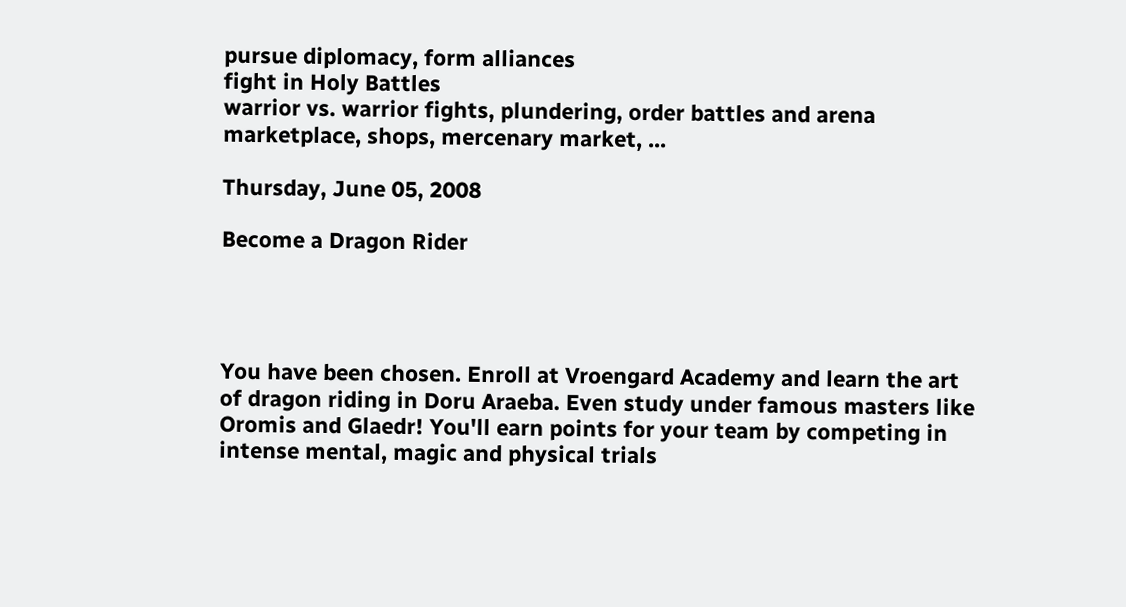pursue diplomacy, form alliances
fight in Holy Battles
warrior vs. warrior fights, plundering, order battles and arena
marketplace, shops, mercenary market, ...

Thursday, June 05, 2008

Become a Dragon Rider




You have been chosen. Enroll at Vroengard Academy and learn the art
of dragon riding in Doru Araeba. Even study under famous masters like
Oromis and Glaedr! You'll earn points for your team by competing in
intense mental, magic and physical trials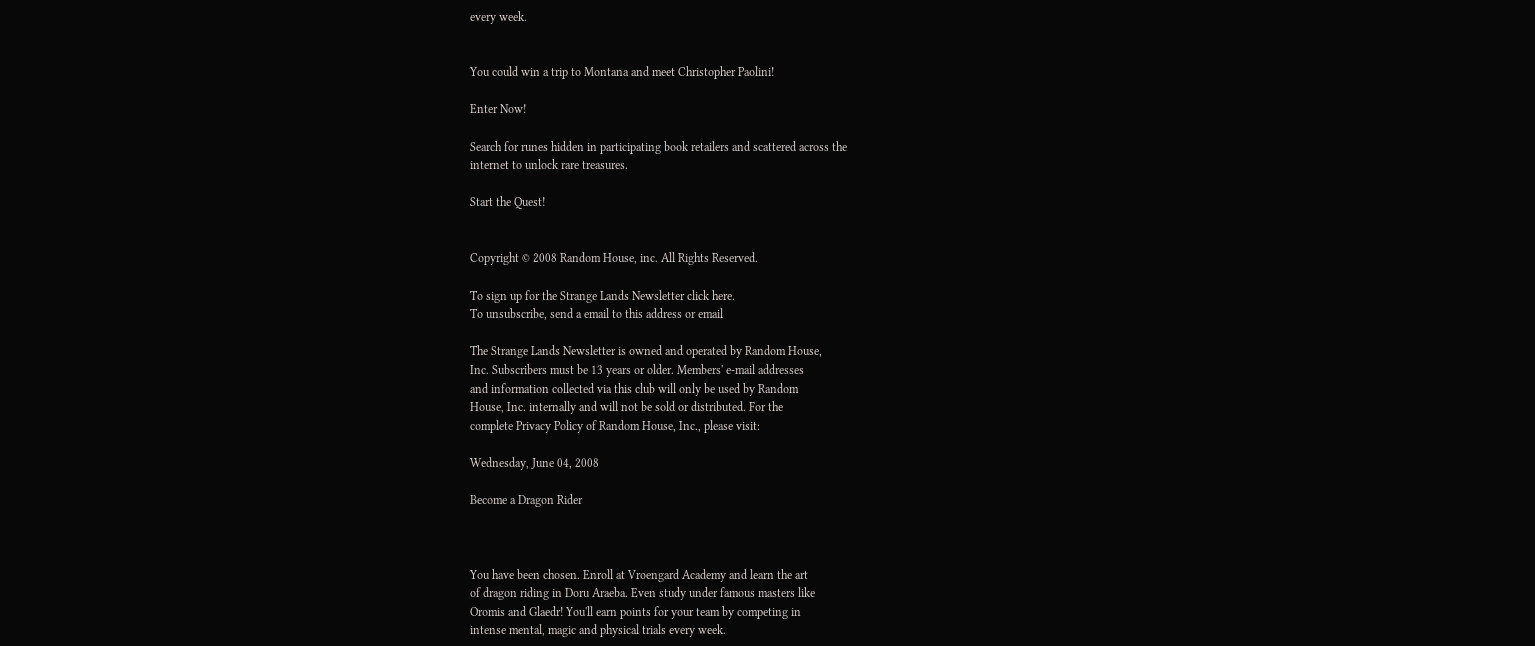every week.


You could win a trip to Montana and meet Christopher Paolini!

Enter Now!

Search for runes hidden in participating book retailers and scattered across the
internet to unlock rare treasures.

Start the Quest!


Copyright © 2008 Random House, inc. All Rights Reserved.

To sign up for the Strange Lands Newsletter click here.
To unsubscribe, send a email to this address or email

The Strange Lands Newsletter is owned and operated by Random House,
Inc. Subscribers must be 13 years or older. Members' e-mail addresses
and information collected via this club will only be used by Random
House, Inc. internally and will not be sold or distributed. For the
complete Privacy Policy of Random House, Inc., please visit:

Wednesday, June 04, 2008

Become a Dragon Rider



You have been chosen. Enroll at Vroengard Academy and learn the art
of dragon riding in Doru Araeba. Even study under famous masters like
Oromis and Glaedr! You'll earn points for your team by competing in
intense mental, magic and physical trials every week.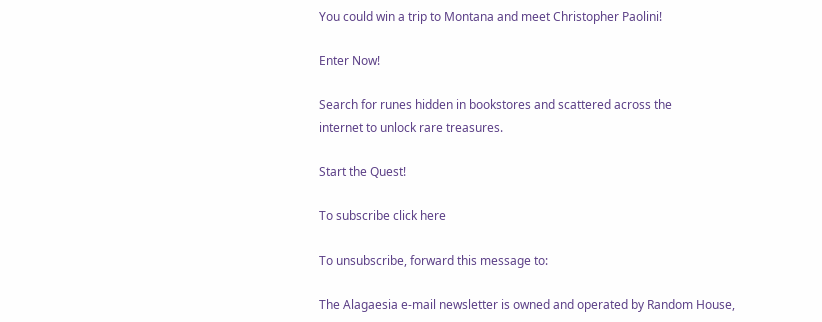You could win a trip to Montana and meet Christopher Paolini!

Enter Now!

Search for runes hidden in bookstores and scattered across the
internet to unlock rare treasures.

Start the Quest!

To subscribe click here

To unsubscribe, forward this message to:

The Alagaesia e-mail newsletter is owned and operated by Random House,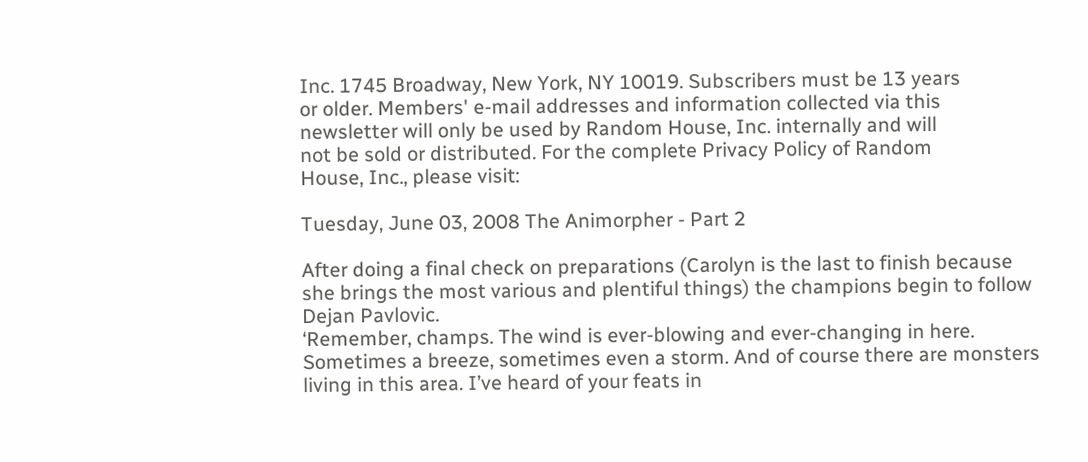Inc. 1745 Broadway, New York, NY 10019. Subscribers must be 13 years
or older. Members' e-mail addresses and information collected via this
newsletter will only be used by Random House, Inc. internally and will
not be sold or distributed. For the complete Privacy Policy of Random
House, Inc., please visit:

Tuesday, June 03, 2008 The Animorpher - Part 2

After doing a final check on preparations (Carolyn is the last to finish because she brings the most various and plentiful things) the champions begin to follow Dejan Pavlovic.
‘Remember, champs. The wind is ever-blowing and ever-changing in here. Sometimes a breeze, sometimes even a storm. And of course there are monsters living in this area. I’ve heard of your feats in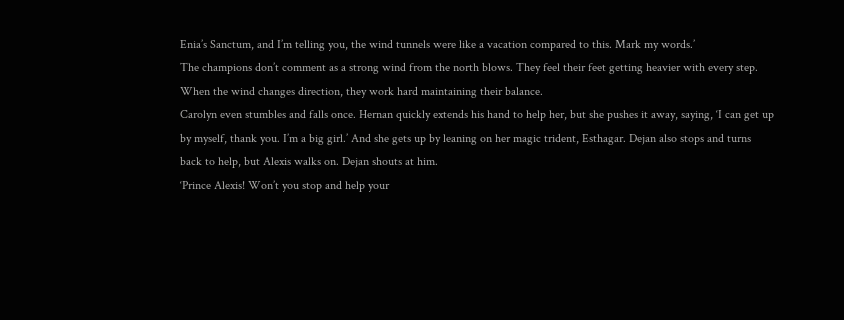Enia’s Sanctum, and I’m telling you, the wind tunnels were like a vacation compared to this. Mark my words.’
The champions don’t comment as a strong wind from the north blows. They feel their feet getting heavier with every step. When the wind changes direction, they work hard maintaining their balance.
Carolyn even stumbles and falls once. Hernan quickly extends his hand to help her, but she pushes it away, saying, ‘I can get up by myself, thank you. I’m a big girl.’ And she gets up by leaning on her magic trident, Esthagar. Dejan also stops and turns back to help, but Alexis walks on. Dejan shouts at him.
‘Prince Alexis! Won’t you stop and help your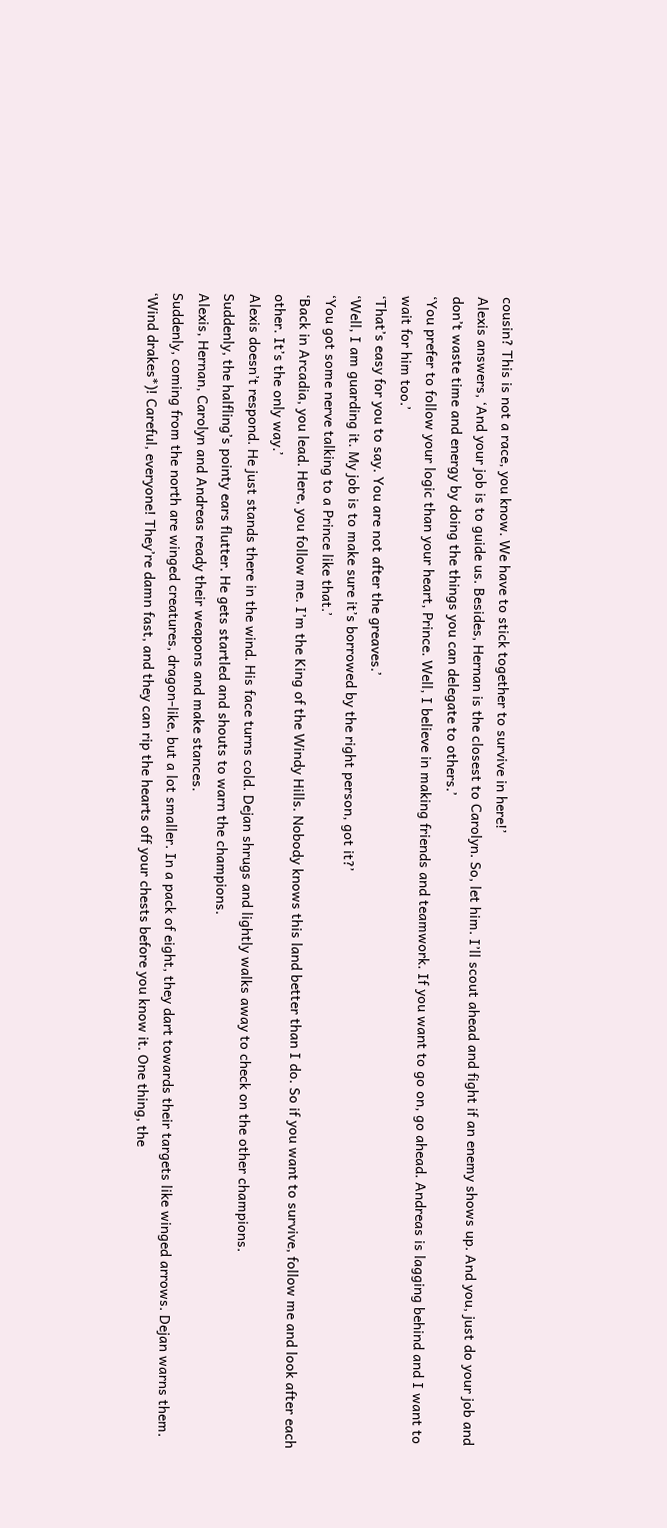cousin? This is not a race, you know. We have to stick together to survive in here!’
Alexis answers, ‘And your job is to guide us. Besides, Hernan is the closest to Carolyn. So, let him. I’ll scout ahead and fight if an enemy shows up. And you, just do your job and don’t waste time and energy by doing the things you can delegate to others.’
‘You prefer to follow your logic than your heart, Prince. Well, I believe in making friends and teamwork. If you want to go on, go ahead. Andreas is lagging behind and I want to wait for him too.’
‘That’s easy for you to say. You are not after the greaves.’
‘Well, I am guarding it. My job is to make sure it’s borrowed by the right person, got it?’
‘You got some nerve talking to a Prince like that.’
‘Back in Arcadia, you lead. Here, you follow me. I’m the King of the Windy Hills. Nobody knows this land better than I do. So if you want to survive, follow me and look after each other. It’s the only way.’
Alexis doesn’t respond. He just stands there in the wind. His face turns cold. Dejan shrugs and lightly walks away to check on the other champions.
Suddenly, the halfling’s pointy ears flutter. He gets startled and shouts to warn the champions.
Alexis, Hernan, Carolyn and Andreas ready their weapons and make stances.
Suddenly, coming from the north are winged creatures, dragon-like, but a lot smaller. In a pack of eight, they dart towards their targets like winged arrows. Dejan warns them.
‘Wind drakes*)! Careful, everyone! They’re damn fast, and they can rip the hearts off your chests before you know it. One thing, the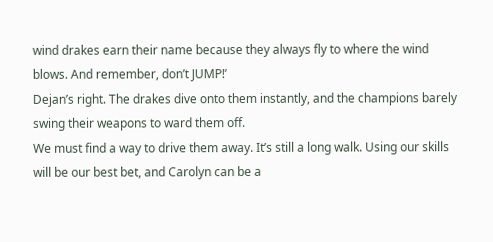wind drakes earn their name because they always fly to where the wind blows. And remember, don’t JUMP!’
Dejan’s right. The drakes dive onto them instantly, and the champions barely swing their weapons to ward them off.
We must find a way to drive them away. It’s still a long walk. Using our skills will be our best bet, and Carolyn can be a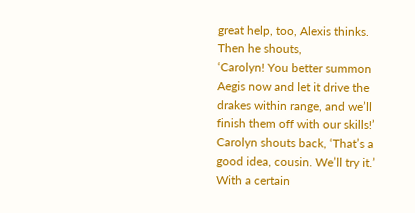great help, too, Alexis thinks. Then he shouts,
‘Carolyn! You better summon Aegis now and let it drive the drakes within range, and we’ll finish them off with our skills!’
Carolyn shouts back, ‘That’s a good idea, cousin. We’ll try it.’
With a certain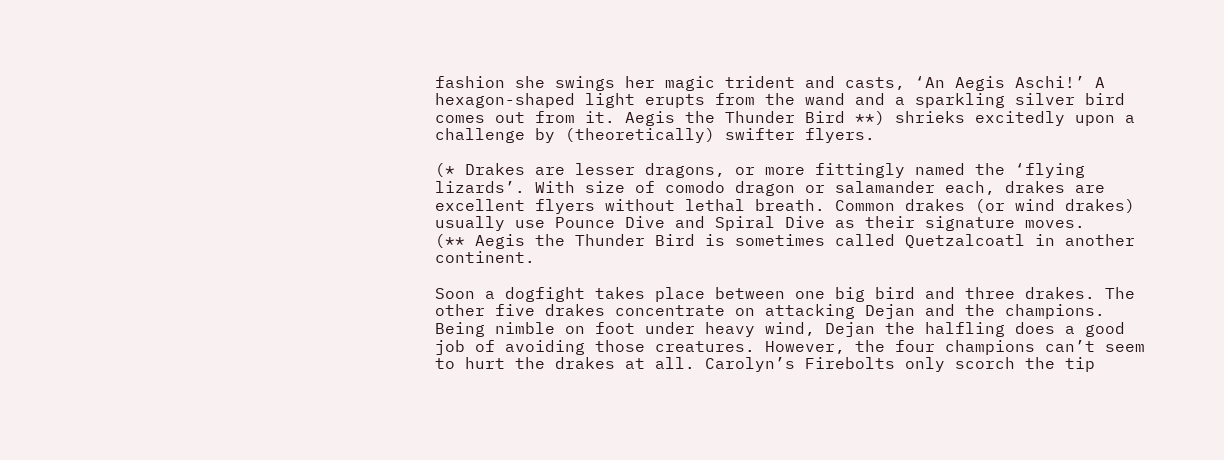fashion she swings her magic trident and casts, ‘An Aegis Aschi!’ A hexagon-shaped light erupts from the wand and a sparkling silver bird comes out from it. Aegis the Thunder Bird **) shrieks excitedly upon a challenge by (theoretically) swifter flyers.

(* Drakes are lesser dragons, or more fittingly named the ‘flying lizards’. With size of comodo dragon or salamander each, drakes are excellent flyers without lethal breath. Common drakes (or wind drakes) usually use Pounce Dive and Spiral Dive as their signature moves.
(** Aegis the Thunder Bird is sometimes called Quetzalcoatl in another continent.

Soon a dogfight takes place between one big bird and three drakes. The other five drakes concentrate on attacking Dejan and the champions. Being nimble on foot under heavy wind, Dejan the halfling does a good job of avoiding those creatures. However, the four champions can’t seem to hurt the drakes at all. Carolyn’s Firebolts only scorch the tip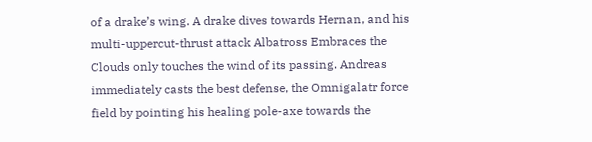of a drake’s wing. A drake dives towards Hernan, and his multi-uppercut-thrust attack Albatross Embraces the Clouds only touches the wind of its passing. Andreas immediately casts the best defense, the Omnigalatr force field by pointing his healing pole-axe towards the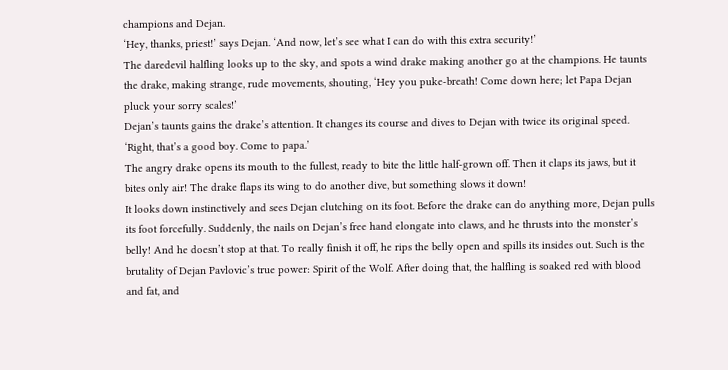champions and Dejan.
‘Hey, thanks, priest!’ says Dejan. ‘And now, let’s see what I can do with this extra security!’
The daredevil halfling looks up to the sky, and spots a wind drake making another go at the champions. He taunts the drake, making strange, rude movements, shouting, ‘Hey you puke-breath! Come down here; let Papa Dejan pluck your sorry scales!’
Dejan’s taunts gains the drake’s attention. It changes its course and dives to Dejan with twice its original speed.
‘Right, that’s a good boy. Come to papa.’
The angry drake opens its mouth to the fullest, ready to bite the little half-grown off. Then it claps its jaws, but it bites only air! The drake flaps its wing to do another dive, but something slows it down!
It looks down instinctively and sees Dejan clutching on its foot. Before the drake can do anything more, Dejan pulls its foot forcefully. Suddenly, the nails on Dejan’s free hand elongate into claws, and he thrusts into the monster’s belly! And he doesn’t stop at that. To really finish it off, he rips the belly open and spills its insides out. Such is the brutality of Dejan Pavlovic’s true power: Spirit of the Wolf. After doing that, the halfling is soaked red with blood and fat, and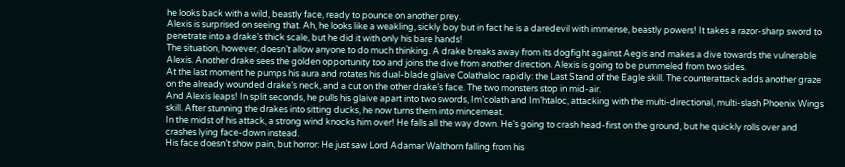he looks back with a wild, beastly face, ready to pounce on another prey.
Alexis is surprised on seeing that. Ah, he looks like a weakling, sickly boy but in fact he is a daredevil with immense, beastly powers! It takes a razor-sharp sword to penetrate into a drake’s thick scale, but he did it with only his bare hands!
The situation, however, doesn’t allow anyone to do much thinking. A drake breaks away from its dogfight against Aegis and makes a dive towards the vulnerable Alexis. Another drake sees the golden opportunity too and joins the dive from another direction. Alexis is going to be pummeled from two sides.
At the last moment he pumps his aura and rotates his dual-blade glaive Colathaloc rapidly: the Last Stand of the Eagle skill. The counterattack adds another graze on the already wounded drake’s neck, and a cut on the other drake’s face. The two monsters stop in mid-air.
And Alexis leaps! In split seconds, he pulls his glaive apart into two swords, Im’colath and Im’htaloc, attacking with the multi-directional, multi-slash Phoenix Wings skill. After stunning the drakes into sitting ducks, he now turns them into mincemeat.
In the midst of his attack, a strong wind knocks him over! He falls all the way down. He’s going to crash head-first on the ground, but he quickly rolls over and crashes lying face-down instead.
His face doesn’t show pain, but horror: He just saw Lord Adamar Walthorn falling from his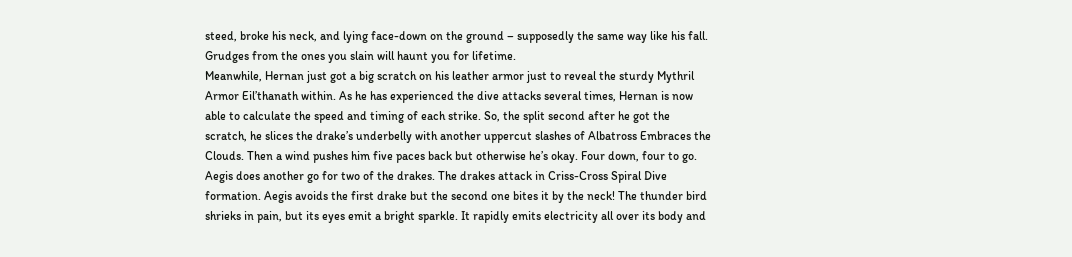steed, broke his neck, and lying face-down on the ground – supposedly the same way like his fall. Grudges from the ones you slain will haunt you for lifetime.
Meanwhile, Hernan just got a big scratch on his leather armor just to reveal the sturdy Mythril Armor Eil’thanath within. As he has experienced the dive attacks several times, Hernan is now able to calculate the speed and timing of each strike. So, the split second after he got the scratch, he slices the drake’s underbelly with another uppercut slashes of Albatross Embraces the Clouds. Then a wind pushes him five paces back but otherwise he’s okay. Four down, four to go.
Aegis does another go for two of the drakes. The drakes attack in Criss-Cross Spiral Dive formation. Aegis avoids the first drake but the second one bites it by the neck! The thunder bird shrieks in pain, but its eyes emit a bright sparkle. It rapidly emits electricity all over its body and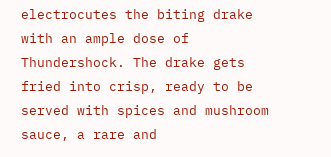electrocutes the biting drake with an ample dose of Thundershock. The drake gets fried into crisp, ready to be served with spices and mushroom sauce, a rare and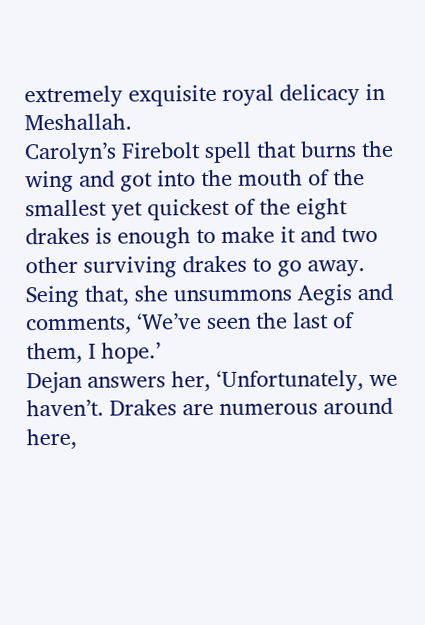extremely exquisite royal delicacy in Meshallah.
Carolyn’s Firebolt spell that burns the wing and got into the mouth of the smallest yet quickest of the eight drakes is enough to make it and two other surviving drakes to go away. Seing that, she unsummons Aegis and comments, ‘We’ve seen the last of them, I hope.’
Dejan answers her, ‘Unfortunately, we haven’t. Drakes are numerous around here,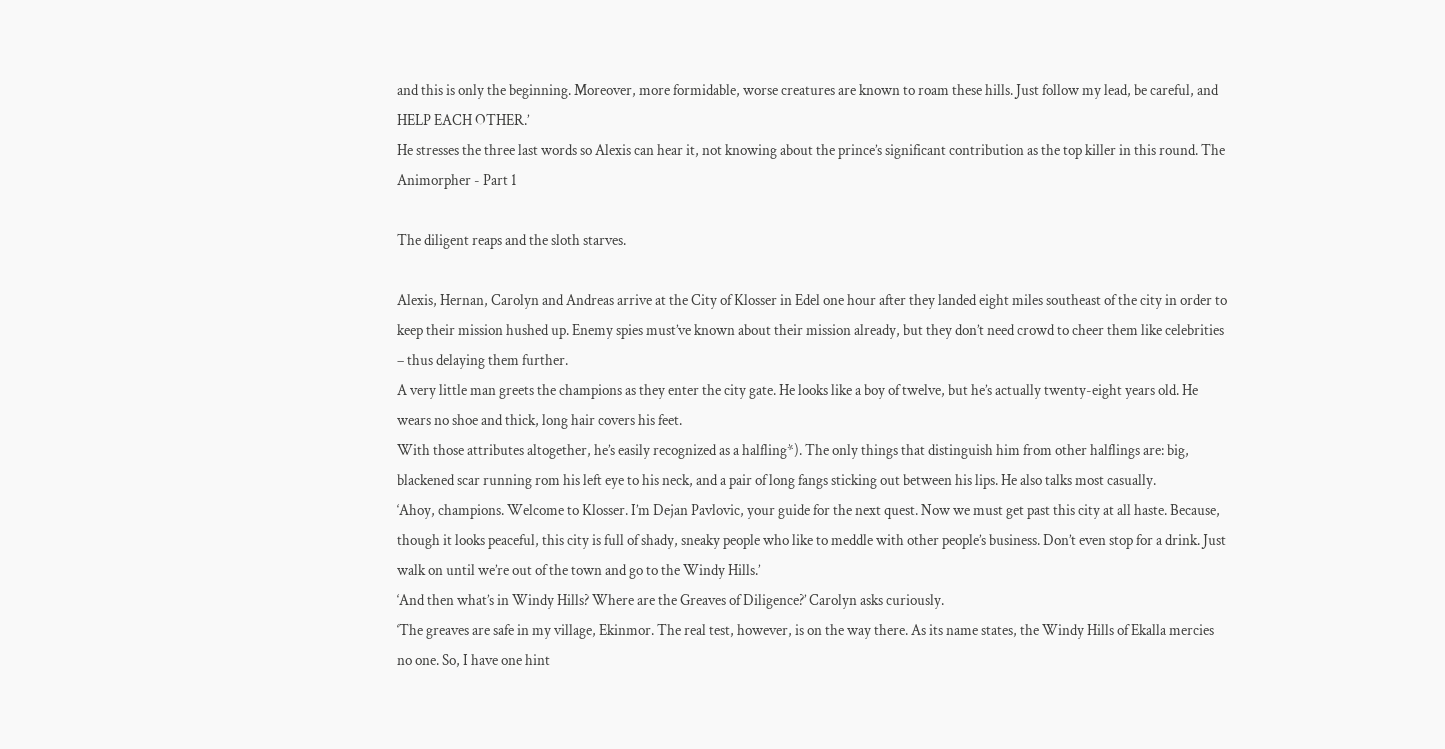and this is only the beginning. Moreover, more formidable, worse creatures are known to roam these hills. Just follow my lead, be careful, and HELP EACH OTHER.’
He stresses the three last words so Alexis can hear it, not knowing about the prince’s significant contribution as the top killer in this round. The Animorpher - Part 1

The diligent reaps and the sloth starves.

Alexis, Hernan, Carolyn and Andreas arrive at the City of Klosser in Edel one hour after they landed eight miles southeast of the city in order to keep their mission hushed up. Enemy spies must’ve known about their mission already, but they don’t need crowd to cheer them like celebrities – thus delaying them further.
A very little man greets the champions as they enter the city gate. He looks like a boy of twelve, but he’s actually twenty-eight years old. He wears no shoe and thick, long hair covers his feet.
With those attributes altogether, he’s easily recognized as a halfling*). The only things that distinguish him from other halflings are: big, blackened scar running rom his left eye to his neck, and a pair of long fangs sticking out between his lips. He also talks most casually.
‘Ahoy, champions. Welcome to Klosser. I’m Dejan Pavlovic, your guide for the next quest. Now we must get past this city at all haste. Because, though it looks peaceful, this city is full of shady, sneaky people who like to meddle with other people’s business. Don’t even stop for a drink. Just walk on until we’re out of the town and go to the Windy Hills.’
‘And then what’s in Windy Hills? Where are the Greaves of Diligence?’ Carolyn asks curiously.
‘The greaves are safe in my village, Ekinmor. The real test, however, is on the way there. As its name states, the Windy Hills of Ekalla mercies no one. So, I have one hint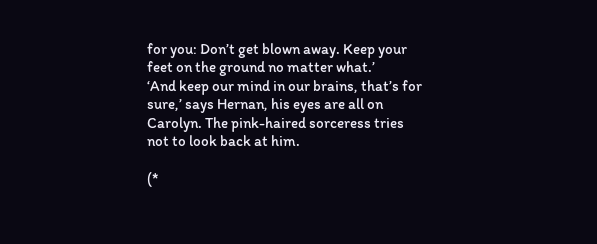for you: Don’t get blown away. Keep your feet on the ground no matter what.’
‘And keep our mind in our brains, that’s for sure,’ says Hernan, his eyes are all on Carolyn. The pink-haired sorceress tries not to look back at him.

(*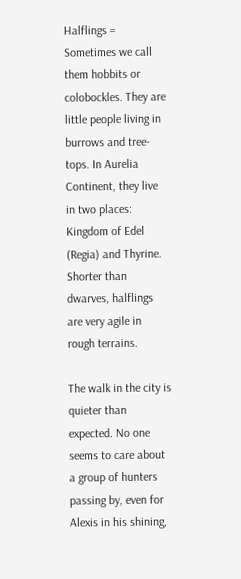Halflings = Sometimes we call them hobbits or colobockles. They are little people living in burrows and tree-tops. In Aurelia Continent, they live in two places: Kingdom of Edel (Regia) and Thyrine. Shorter than dwarves, halflings are very agile in rough terrains.

The walk in the city is quieter than expected. No one seems to care about a group of hunters passing by, even for Alexis in his shining,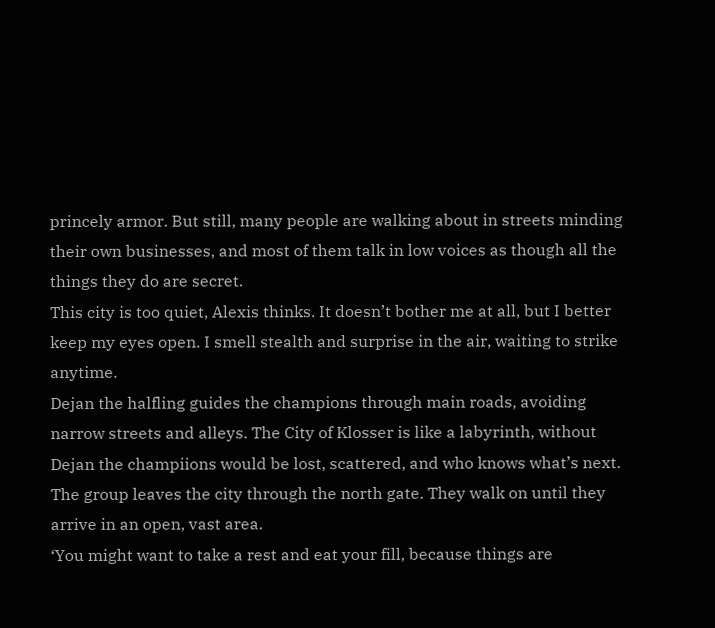princely armor. But still, many people are walking about in streets minding their own businesses, and most of them talk in low voices as though all the things they do are secret.
This city is too quiet, Alexis thinks. It doesn’t bother me at all, but I better keep my eyes open. I smell stealth and surprise in the air, waiting to strike anytime.
Dejan the halfling guides the champions through main roads, avoiding narrow streets and alleys. The City of Klosser is like a labyrinth, without Dejan the champiions would be lost, scattered, and who knows what’s next.
The group leaves the city through the north gate. They walk on until they arrive in an open, vast area.
‘You might want to take a rest and eat your fill, because things are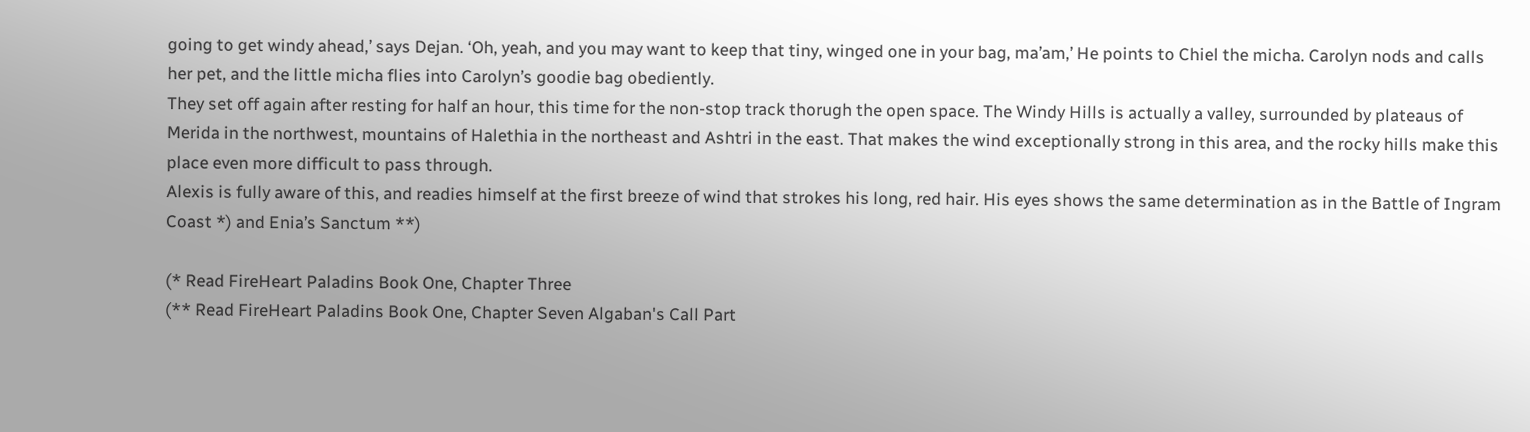going to get windy ahead,’ says Dejan. ‘Oh, yeah, and you may want to keep that tiny, winged one in your bag, ma’am,’ He points to Chiel the micha. Carolyn nods and calls her pet, and the little micha flies into Carolyn’s goodie bag obediently.
They set off again after resting for half an hour, this time for the non-stop track thorugh the open space. The Windy Hills is actually a valley, surrounded by plateaus of Merida in the northwest, mountains of Halethia in the northeast and Ashtri in the east. That makes the wind exceptionally strong in this area, and the rocky hills make this place even more difficult to pass through.
Alexis is fully aware of this, and readies himself at the first breeze of wind that strokes his long, red hair. His eyes shows the same determination as in the Battle of Ingram Coast *) and Enia’s Sanctum **)

(* Read FireHeart Paladins Book One, Chapter Three
(** Read FireHeart Paladins Book One, Chapter Seven Algaban's Call Part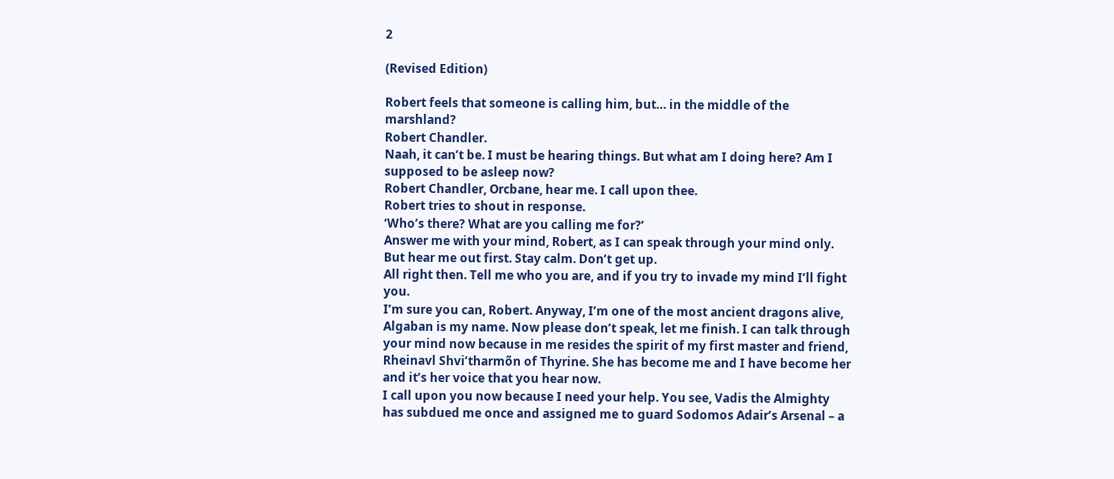2

(Revised Edition)

Robert feels that someone is calling him, but… in the middle of the marshland?
Robert Chandler.
Naah, it can’t be. I must be hearing things. But what am I doing here? Am I supposed to be asleep now?
Robert Chandler, Orcbane, hear me. I call upon thee.
Robert tries to shout in response.
‘Who’s there? What are you calling me for?’
Answer me with your mind, Robert, as I can speak through your mind only. But hear me out first. Stay calm. Don’t get up.
All right then. Tell me who you are, and if you try to invade my mind I’ll fight you.
I’m sure you can, Robert. Anyway, I’m one of the most ancient dragons alive, Algaban is my name. Now please don’t speak, let me finish. I can talk through your mind now because in me resides the spirit of my first master and friend, Rheinavl Shvi’tharmõn of Thyrine. She has become me and I have become her and it’s her voice that you hear now.
I call upon you now because I need your help. You see, Vadis the Almighty has subdued me once and assigned me to guard Sodomos Adair’s Arsenal – a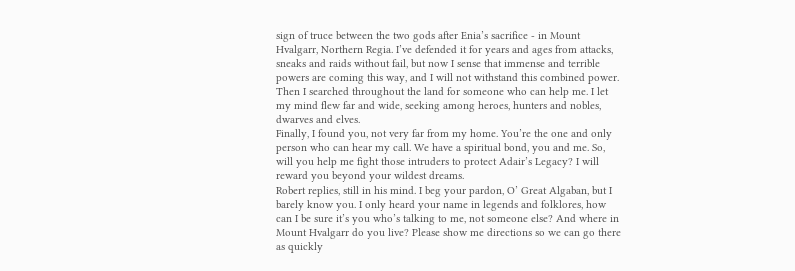sign of truce between the two gods after Enia’s sacrifice - in Mount Hvalgarr, Northern Regia. I’ve defended it for years and ages from attacks, sneaks and raids without fail, but now I sense that immense and terrible powers are coming this way, and I will not withstand this combined power. Then I searched throughout the land for someone who can help me. I let my mind flew far and wide, seeking among heroes, hunters and nobles, dwarves and elves.
Finally, I found you, not very far from my home. You’re the one and only person who can hear my call. We have a spiritual bond, you and me. So, will you help me fight those intruders to protect Adair’s Legacy? I will reward you beyond your wildest dreams.
Robert replies, still in his mind. I beg your pardon, O’ Great Algaban, but I barely know you. I only heard your name in legends and folklores, how can I be sure it’s you who’s talking to me, not someone else? And where in Mount Hvalgarr do you live? Please show me directions so we can go there as quickly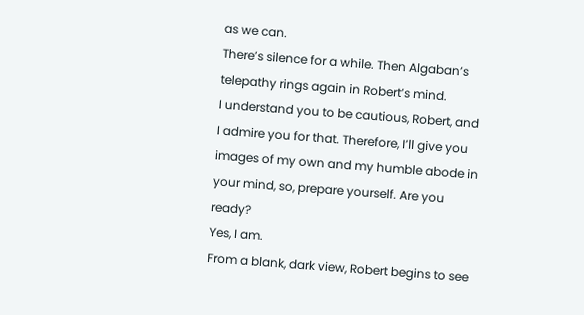as we can.
There’s silence for a while. Then Algaban’s telepathy rings again in Robert’s mind.
I understand you to be cautious, Robert, and I admire you for that. Therefore, I’ll give you images of my own and my humble abode in your mind, so, prepare yourself. Are you ready?
Yes, I am.
From a blank, dark view, Robert begins to see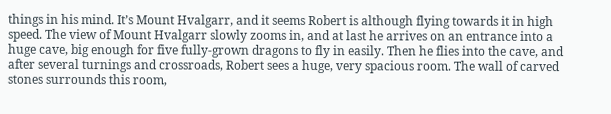things in his mind. It’s Mount Hvalgarr, and it seems Robert is although flying towards it in high speed. The view of Mount Hvalgarr slowly zooms in, and at last he arrives on an entrance into a huge cave, big enough for five fully-grown dragons to fly in easily. Then he flies into the cave, and after several turnings and crossroads, Robert sees a huge, very spacious room. The wall of carved stones surrounds this room,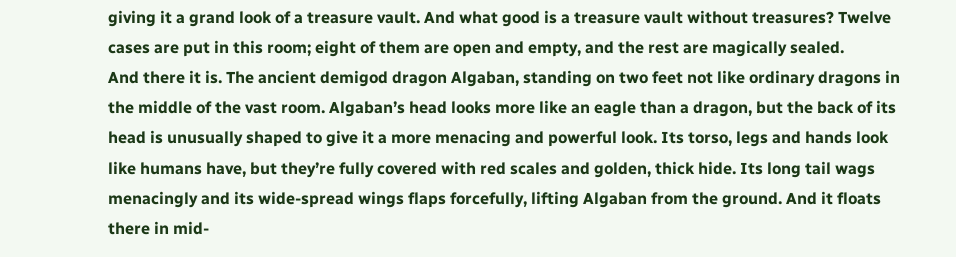giving it a grand look of a treasure vault. And what good is a treasure vault without treasures? Twelve cases are put in this room; eight of them are open and empty, and the rest are magically sealed.
And there it is. The ancient demigod dragon Algaban, standing on two feet not like ordinary dragons in the middle of the vast room. Algaban’s head looks more like an eagle than a dragon, but the back of its head is unusually shaped to give it a more menacing and powerful look. Its torso, legs and hands look like humans have, but they’re fully covered with red scales and golden, thick hide. Its long tail wags menacingly and its wide-spread wings flaps forcefully, lifting Algaban from the ground. And it floats there in mid-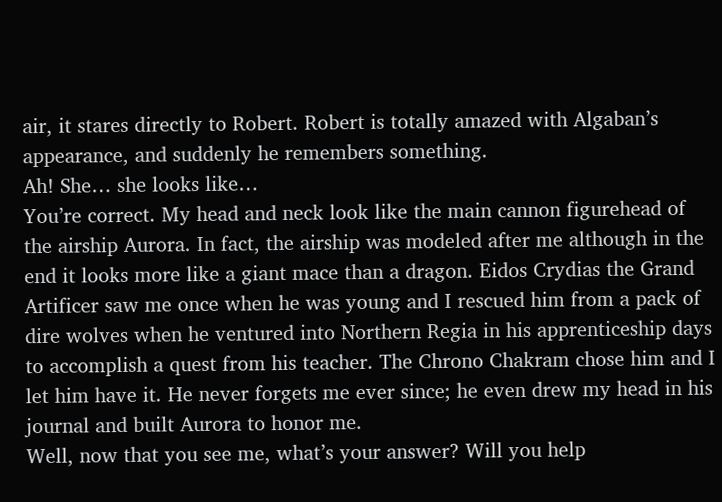air, it stares directly to Robert. Robert is totally amazed with Algaban’s appearance, and suddenly he remembers something.
Ah! She… she looks like…
You’re correct. My head and neck look like the main cannon figurehead of the airship Aurora. In fact, the airship was modeled after me although in the end it looks more like a giant mace than a dragon. Eidos Crydias the Grand Artificer saw me once when he was young and I rescued him from a pack of dire wolves when he ventured into Northern Regia in his apprenticeship days to accomplish a quest from his teacher. The Chrono Chakram chose him and I let him have it. He never forgets me ever since; he even drew my head in his journal and built Aurora to honor me.
Well, now that you see me, what’s your answer? Will you help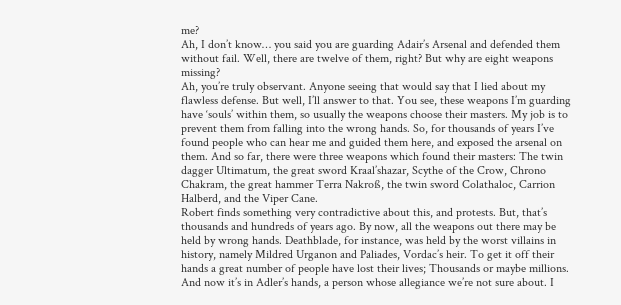me?
Ah, I don’t know… you said you are guarding Adair’s Arsenal and defended them without fail. Well, there are twelve of them, right? But why are eight weapons missing?
Ah, you’re truly observant. Anyone seeing that would say that I lied about my flawless defense. But well, I’ll answer to that. You see, these weapons I’m guarding have ‘souls’ within them, so usually the weapons choose their masters. My job is to prevent them from falling into the wrong hands. So, for thousands of years I’ve found people who can hear me and guided them here, and exposed the arsenal on them. And so far, there were three weapons which found their masters: The twin dagger Ultimatum, the great sword Kraal’shazar, Scythe of the Crow, Chrono Chakram, the great hammer Terra Nakroß, the twin sword Colathaloc, Carrion Halberd, and the Viper Cane.
Robert finds something very contradictive about this, and protests. But, that’s thousands and hundreds of years ago. By now, all the weapons out there may be held by wrong hands. Deathblade, for instance, was held by the worst villains in history, namely Mildred Urganon and Paliades, Vordac’s heir. To get it off their hands a great number of people have lost their lives; Thousands or maybe millions. And now it’s in Adler’s hands, a person whose allegiance we’re not sure about. I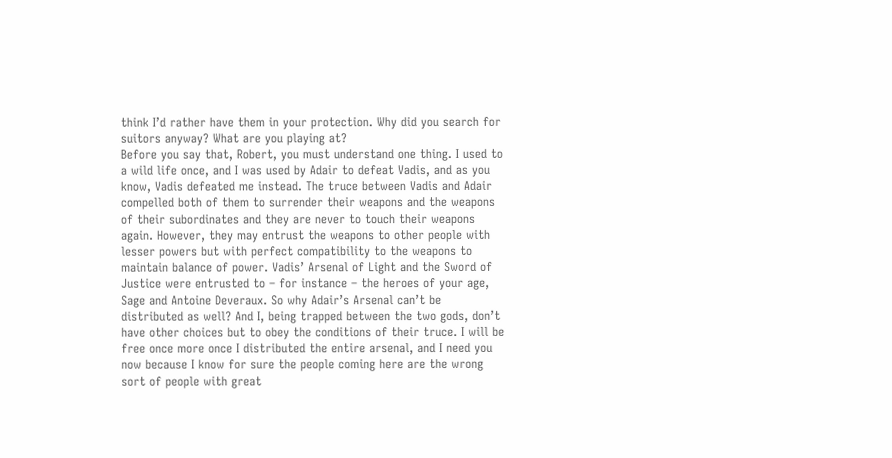think I’d rather have them in your protection. Why did you search for suitors anyway? What are you playing at?
Before you say that, Robert, you must understand one thing. I used to a wild life once, and I was used by Adair to defeat Vadis, and as you know, Vadis defeated me instead. The truce between Vadis and Adair compelled both of them to surrender their weapons and the weapons of their subordinates and they are never to touch their weapons again. However, they may entrust the weapons to other people with lesser powers but with perfect compatibility to the weapons to maintain balance of power. Vadis’ Arsenal of Light and the Sword of Justice were entrusted to – for instance – the heroes of your age, Sage and Antoine Deveraux. So why Adair’s Arsenal can’t be distributed as well? And I, being trapped between the two gods, don’t have other choices but to obey the conditions of their truce. I will be free once more once I distributed the entire arsenal, and I need you now because I know for sure the people coming here are the wrong sort of people with great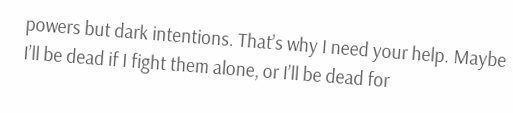powers but dark intentions. That’s why I need your help. Maybe I’ll be dead if I fight them alone, or I’ll be dead for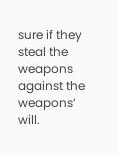sure if they steal the weapons against the weapons’ will.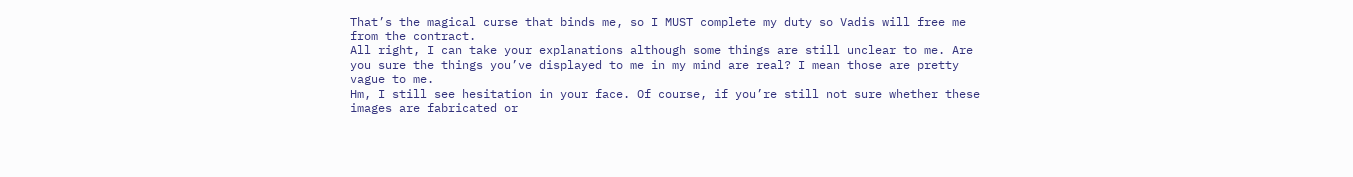That’s the magical curse that binds me, so I MUST complete my duty so Vadis will free me from the contract.
All right, I can take your explanations although some things are still unclear to me. Are you sure the things you’ve displayed to me in my mind are real? I mean those are pretty vague to me.
Hm, I still see hesitation in your face. Of course, if you’re still not sure whether these images are fabricated or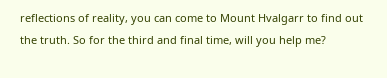reflections of reality, you can come to Mount Hvalgarr to find out the truth. So for the third and final time, will you help me?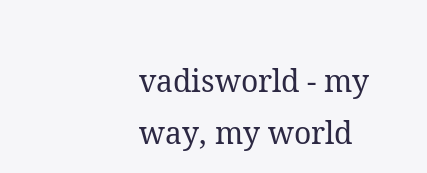vadisworld - my way, my world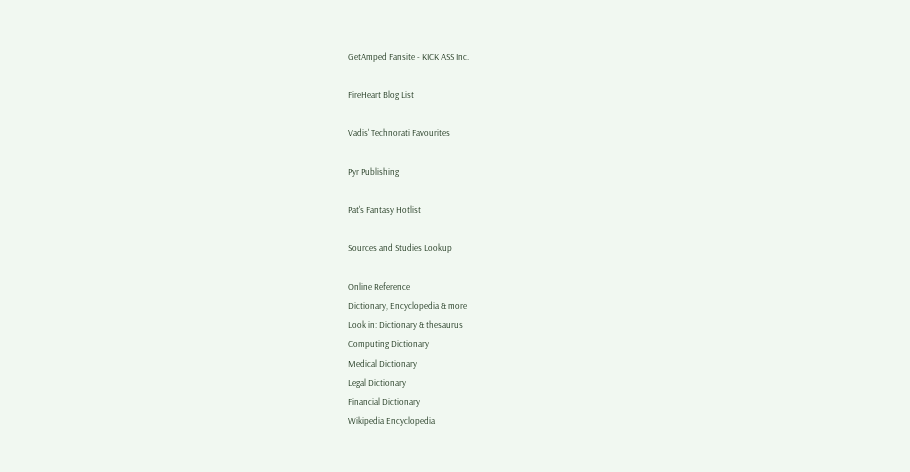GetAmped Fansite - KICK ASS Inc.

FireHeart Blog List

Vadis' Technorati Favourites

Pyr Publishing

Pat's Fantasy Hotlist

Sources and Studies Lookup

Online Reference
Dictionary, Encyclopedia & more
Look in: Dictionary & thesaurus
Computing Dictionary
Medical Dictionary
Legal Dictionary
Financial Dictionary
Wikipedia Encyclopedia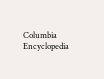Columbia Encyclopedia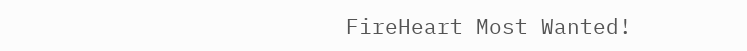FireHeart Most Wanted!